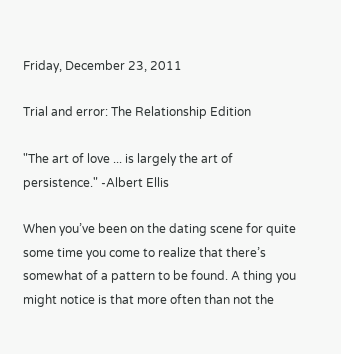Friday, December 23, 2011

Trial and error: The Relationship Edition

"The art of love ... is largely the art of persistence." -Albert Ellis

When you’ve been on the dating scene for quite some time you come to realize that there’s somewhat of a pattern to be found. A thing you might notice is that more often than not the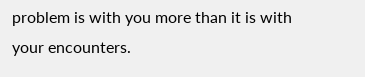problem is with you more than it is with your encounters.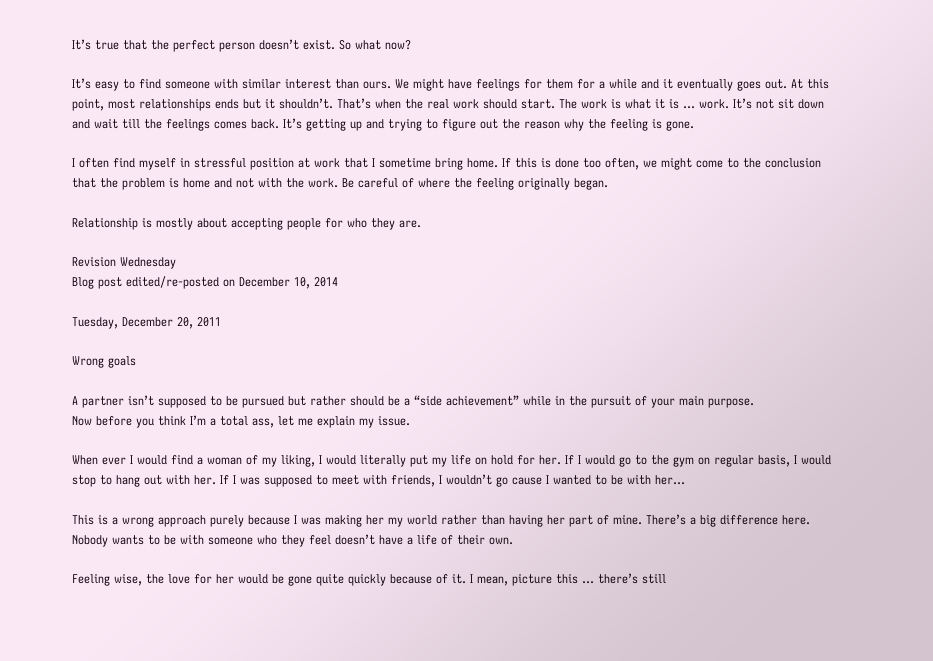It’s true that the perfect person doesn’t exist. So what now?

It’s easy to find someone with similar interest than ours. We might have feelings for them for a while and it eventually goes out. At this point, most relationships ends but it shouldn’t. That’s when the real work should start. The work is what it is … work. It’s not sit down and wait till the feelings comes back. It’s getting up and trying to figure out the reason why the feeling is gone.

I often find myself in stressful position at work that I sometime bring home. If this is done too often, we might come to the conclusion that the problem is home and not with the work. Be careful of where the feeling originally began.

Relationship is mostly about accepting people for who they are.

Revision Wednesday
Blog post edited/re-posted on December 10, 2014

Tuesday, December 20, 2011

Wrong goals

A partner isn’t supposed to be pursued but rather should be a “side achievement” while in the pursuit of your main purpose.
Now before you think I’m a total ass, let me explain my issue.

When ever I would find a woman of my liking, I would literally put my life on hold for her. If I would go to the gym on regular basis, I would stop to hang out with her. If I was supposed to meet with friends, I wouldn’t go cause I wanted to be with her...

This is a wrong approach purely because I was making her my world rather than having her part of mine. There’s a big difference here. Nobody wants to be with someone who they feel doesn’t have a life of their own.

Feeling wise, the love for her would be gone quite quickly because of it. I mean, picture this … there’s still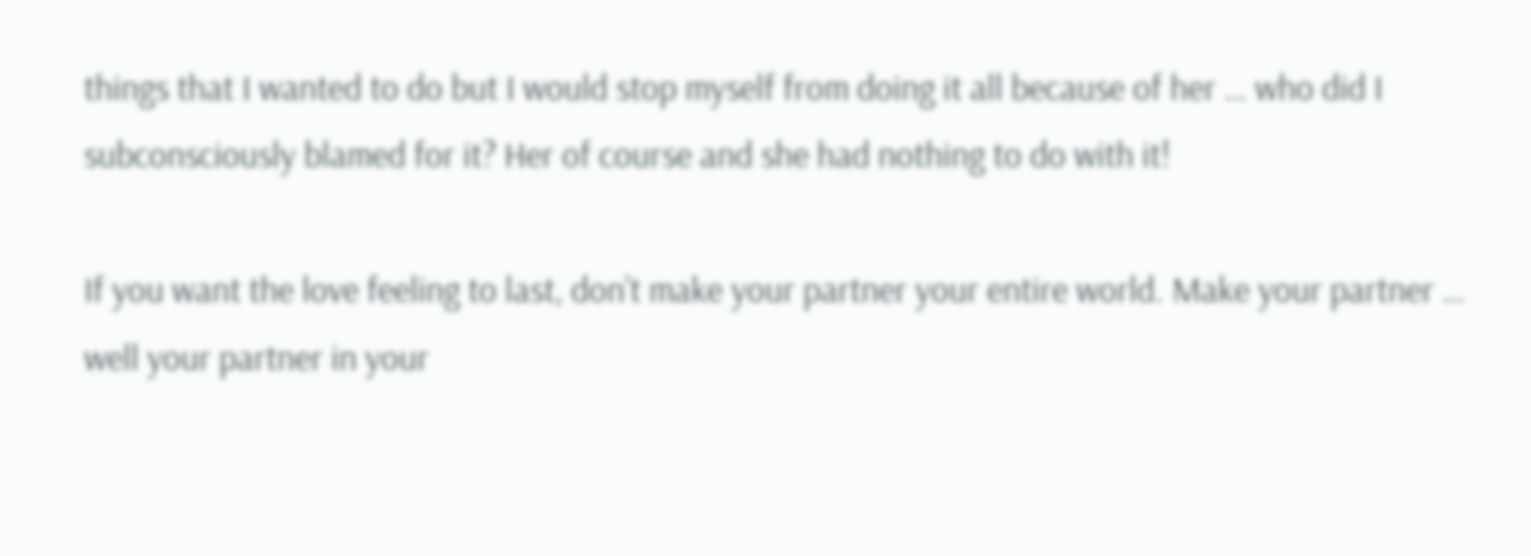things that I wanted to do but I would stop myself from doing it all because of her … who did I subconsciously blamed for it? Her of course and she had nothing to do with it!

If you want the love feeling to last, don’t make your partner your entire world. Make your partner … well your partner in your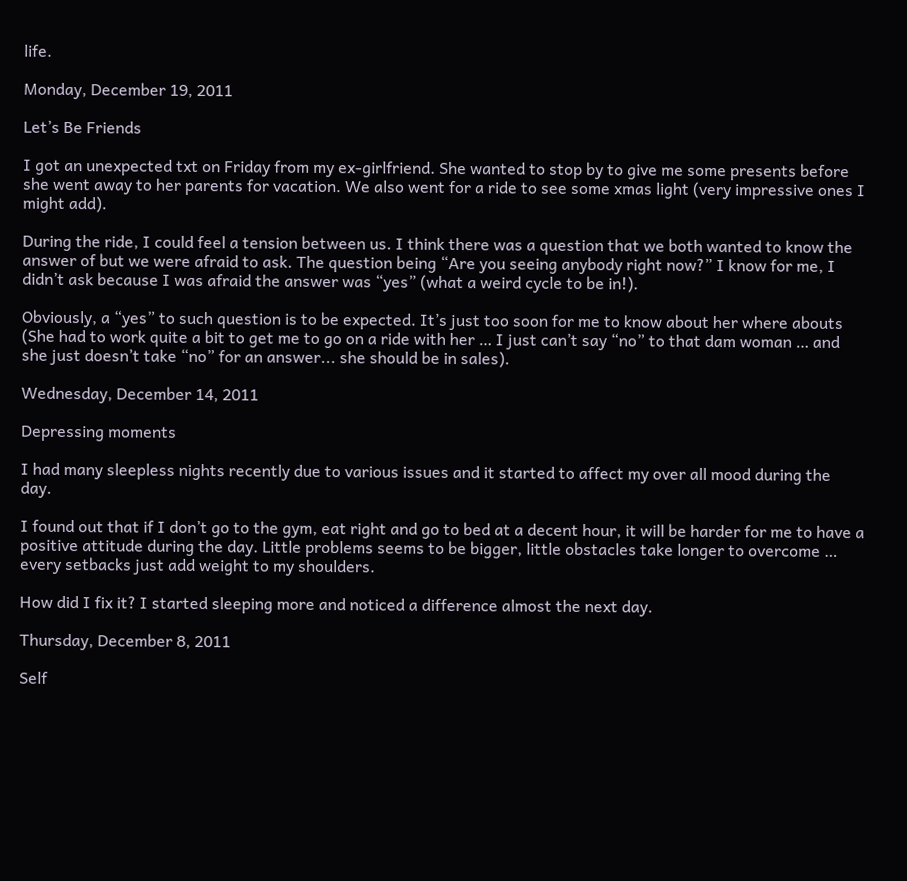life.

Monday, December 19, 2011

Let’s Be Friends

I got an unexpected txt on Friday from my ex-girlfriend. She wanted to stop by to give me some presents before she went away to her parents for vacation. We also went for a ride to see some xmas light (very impressive ones I might add).

During the ride, I could feel a tension between us. I think there was a question that we both wanted to know the answer of but we were afraid to ask. The question being “Are you seeing anybody right now?” I know for me, I didn’t ask because I was afraid the answer was “yes” (what a weird cycle to be in!).

Obviously, a “yes” to such question is to be expected. It’s just too soon for me to know about her where abouts (She had to work quite a bit to get me to go on a ride with her … I just can’t say “no” to that dam woman … and she just doesn’t take “no” for an answer... she should be in sales).

Wednesday, December 14, 2011

Depressing moments

I had many sleepless nights recently due to various issues and it started to affect my over all mood during the day.

I found out that if I don’t go to the gym, eat right and go to bed at a decent hour, it will be harder for me to have a positive attitude during the day. Little problems seems to be bigger, little obstacles take longer to overcome … every setbacks just add weight to my shoulders.

How did I fix it? I started sleeping more and noticed a difference almost the next day.

Thursday, December 8, 2011

Self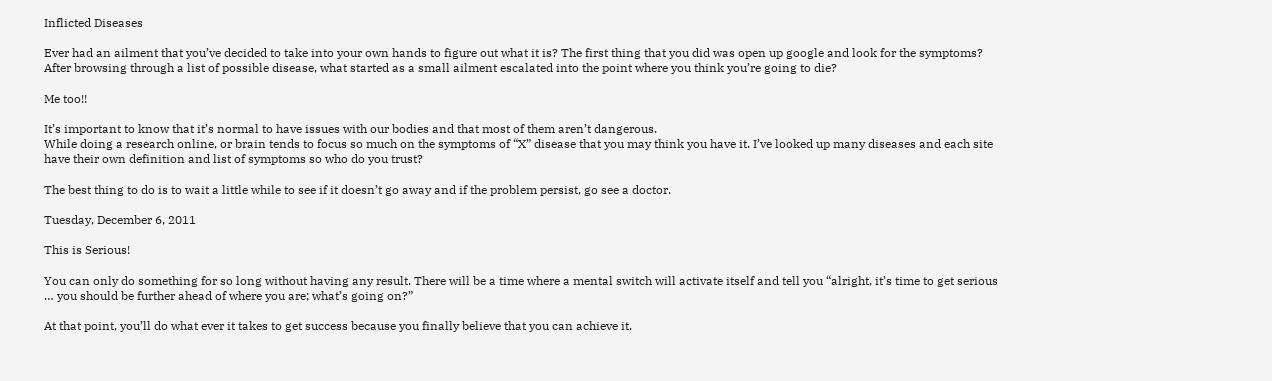Inflicted Diseases

Ever had an ailment that you’ve decided to take into your own hands to figure out what it is? The first thing that you did was open up google and look for the symptoms? After browsing through a list of possible disease, what started as a small ailment escalated into the point where you think you’re going to die?

Me too!!

It’s important to know that it’s normal to have issues with our bodies and that most of them aren’t dangerous.
While doing a research online, or brain tends to focus so much on the symptoms of “X” disease that you may think you have it. I’ve looked up many diseases and each site have their own definition and list of symptoms so who do you trust?

The best thing to do is to wait a little while to see if it doesn’t go away and if the problem persist, go see a doctor.

Tuesday, December 6, 2011

This is Serious!

You can only do something for so long without having any result. There will be a time where a mental switch will activate itself and tell you “alright, it’s time to get serious … you should be further ahead of where you are; what’s going on?”

At that point, you’ll do what ever it takes to get success because you finally believe that you can achieve it.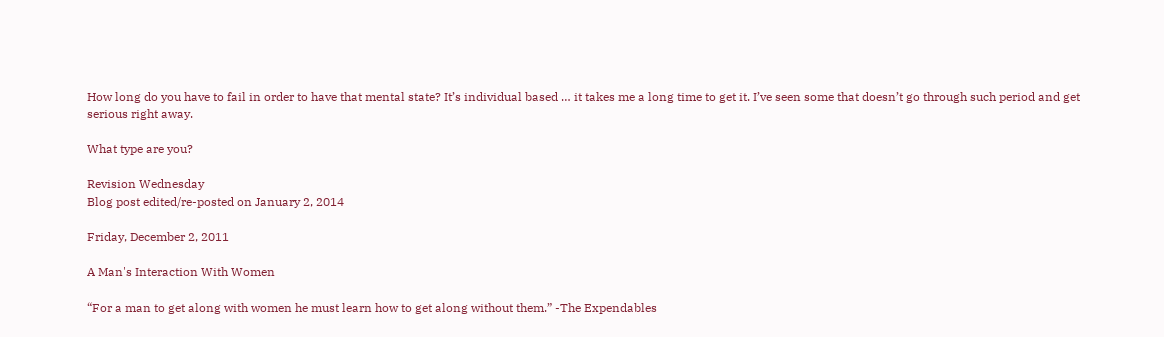How long do you have to fail in order to have that mental state? It’s individual based … it takes me a long time to get it. I’ve seen some that doesn’t go through such period and get serious right away.

What type are you?

Revision Wednesday
Blog post edited/re-posted on January 2, 2014

Friday, December 2, 2011

A Man's Interaction With Women

“For a man to get along with women he must learn how to get along without them.” -The Expendables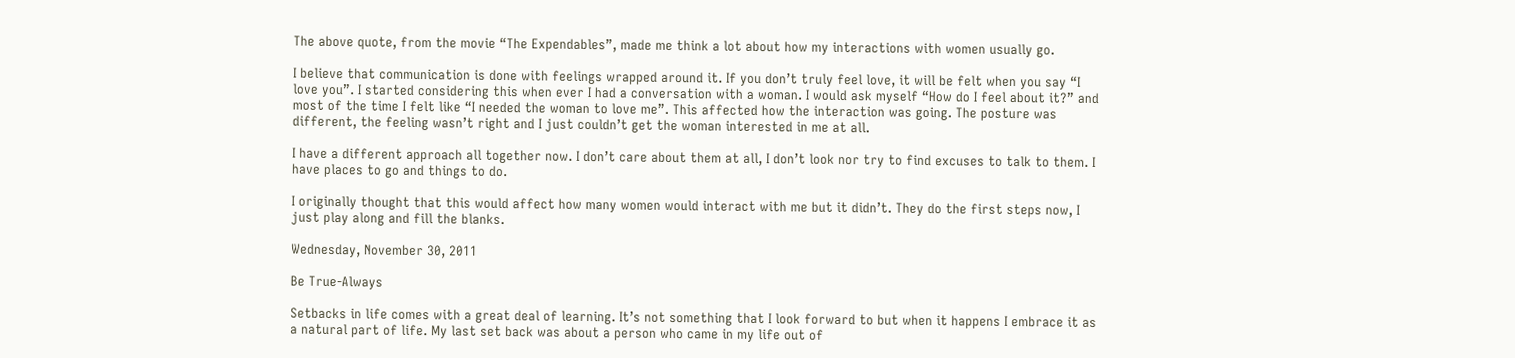The above quote, from the movie “The Expendables”, made me think a lot about how my interactions with women usually go.

I believe that communication is done with feelings wrapped around it. If you don’t truly feel love, it will be felt when you say “I love you”. I started considering this when ever I had a conversation with a woman. I would ask myself “How do I feel about it?” and most of the time I felt like “I needed the woman to love me”. This affected how the interaction was going. The posture was different, the feeling wasn’t right and I just couldn’t get the woman interested in me at all.

I have a different approach all together now. I don’t care about them at all, I don’t look nor try to find excuses to talk to them. I have places to go and things to do.

I originally thought that this would affect how many women would interact with me but it didn’t. They do the first steps now, I just play along and fill the blanks.

Wednesday, November 30, 2011

Be True-Always

Setbacks in life comes with a great deal of learning. It’s not something that I look forward to but when it happens I embrace it as a natural part of life. My last set back was about a person who came in my life out of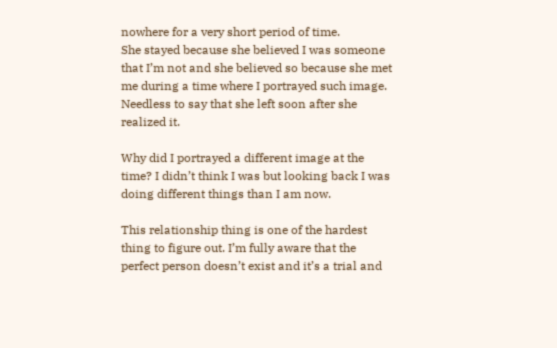nowhere for a very short period of time.
She stayed because she believed I was someone that I’m not and she believed so because she met me during a time where I portrayed such image. Needless to say that she left soon after she realized it.

Why did I portrayed a different image at the time? I didn’t think I was but looking back I was doing different things than I am now.

This relationship thing is one of the hardest thing to figure out. I’m fully aware that the perfect person doesn’t exist and it’s a trial and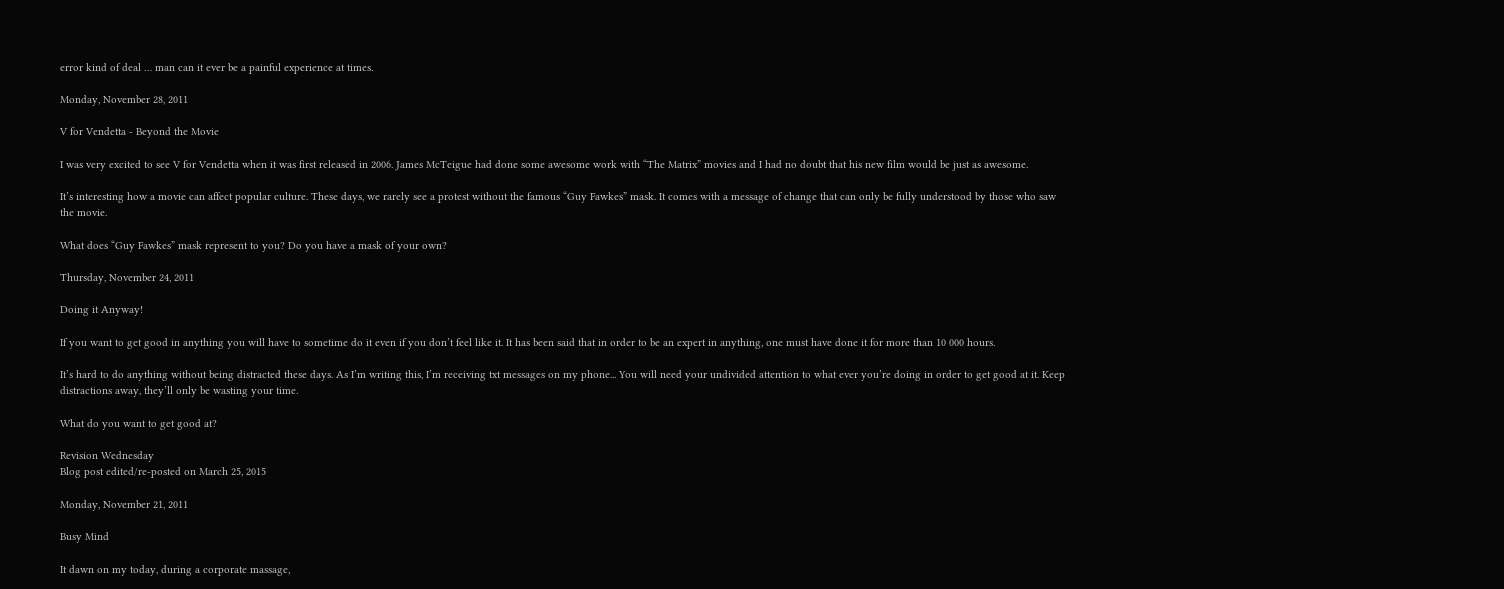error kind of deal … man can it ever be a painful experience at times.

Monday, November 28, 2011

V for Vendetta - Beyond the Movie

I was very excited to see V for Vendetta when it was first released in 2006. James McTeigue had done some awesome work with “The Matrix” movies and I had no doubt that his new film would be just as awesome.

It’s interesting how a movie can affect popular culture. These days, we rarely see a protest without the famous “Guy Fawkes” mask. It comes with a message of change that can only be fully understood by those who saw the movie.

What does “Guy Fawkes” mask represent to you? Do you have a mask of your own?

Thursday, November 24, 2011

Doing it Anyway!

If you want to get good in anything you will have to sometime do it even if you don’t feel like it. It has been said that in order to be an expert in anything, one must have done it for more than 10 000 hours.

It’s hard to do anything without being distracted these days. As I’m writing this, I’m receiving txt messages on my phone... You will need your undivided attention to what ever you’re doing in order to get good at it. Keep distractions away, they’ll only be wasting your time.

What do you want to get good at?

Revision Wednesday
Blog post edited/re-posted on March 25, 2015

Monday, November 21, 2011

Busy Mind

It dawn on my today, during a corporate massage,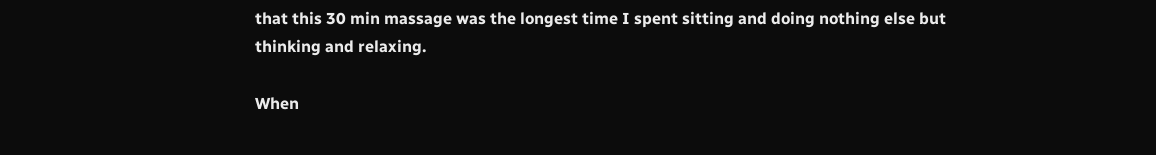that this 30 min massage was the longest time I spent sitting and doing nothing else but thinking and relaxing.

When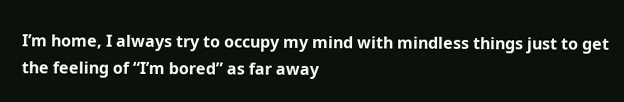I’m home, I always try to occupy my mind with mindless things just to get the feeling of “I’m bored” as far away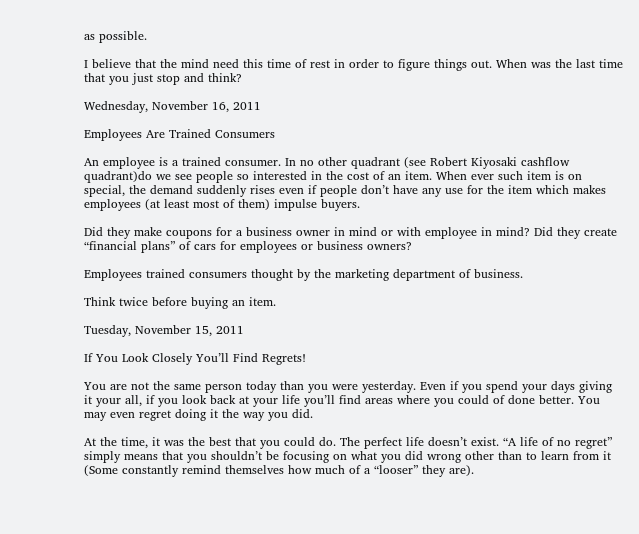as possible.

I believe that the mind need this time of rest in order to figure things out. When was the last time that you just stop and think?

Wednesday, November 16, 2011

Employees Are Trained Consumers

An employee is a trained consumer. In no other quadrant (see Robert Kiyosaki cashflow quadrant)do we see people so interested in the cost of an item. When ever such item is on special, the demand suddenly rises even if people don’t have any use for the item which makes employees (at least most of them) impulse buyers.

Did they make coupons for a business owner in mind or with employee in mind? Did they create “financial plans” of cars for employees or business owners?

Employees trained consumers thought by the marketing department of business.

Think twice before buying an item.

Tuesday, November 15, 2011

If You Look Closely You’ll Find Regrets!

You are not the same person today than you were yesterday. Even if you spend your days giving it your all, if you look back at your life you’ll find areas where you could of done better. You may even regret doing it the way you did.

At the time, it was the best that you could do. The perfect life doesn’t exist. “A life of no regret” simply means that you shouldn’t be focusing on what you did wrong other than to learn from it (Some constantly remind themselves how much of a “looser” they are).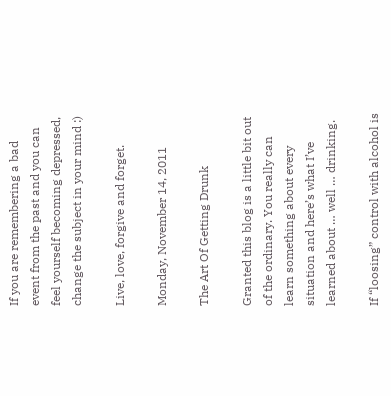If you are remembering a bad event from the past and you can feel yourself becoming depressed, change the subject in your mind :)

Live, love, forgive and forget.

Monday, November 14, 2011

The Art Of Getting Drunk

Granted this blog is a little bit out of the ordinary. You really can learn something about every situation and here’s what I’ve learned about … well … drinking.

If “loosing” control with alcohol is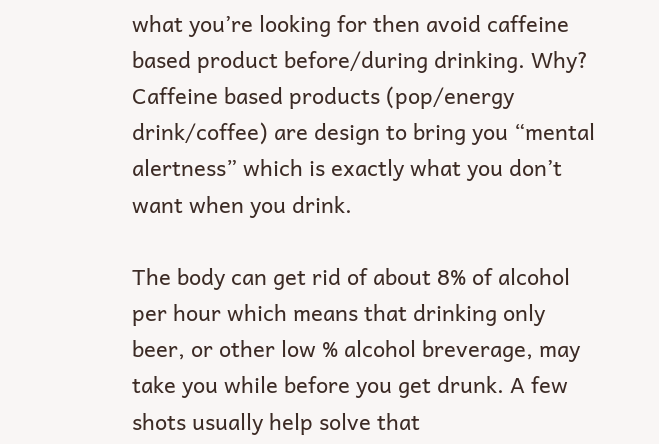what you’re looking for then avoid caffeine based product before/during drinking. Why? Caffeine based products (pop/energy drink/coffee) are design to bring you “mental alertness” which is exactly what you don’t want when you drink.

The body can get rid of about 8% of alcohol per hour which means that drinking only beer, or other low % alcohol breverage, may take you while before you get drunk. A few shots usually help solve that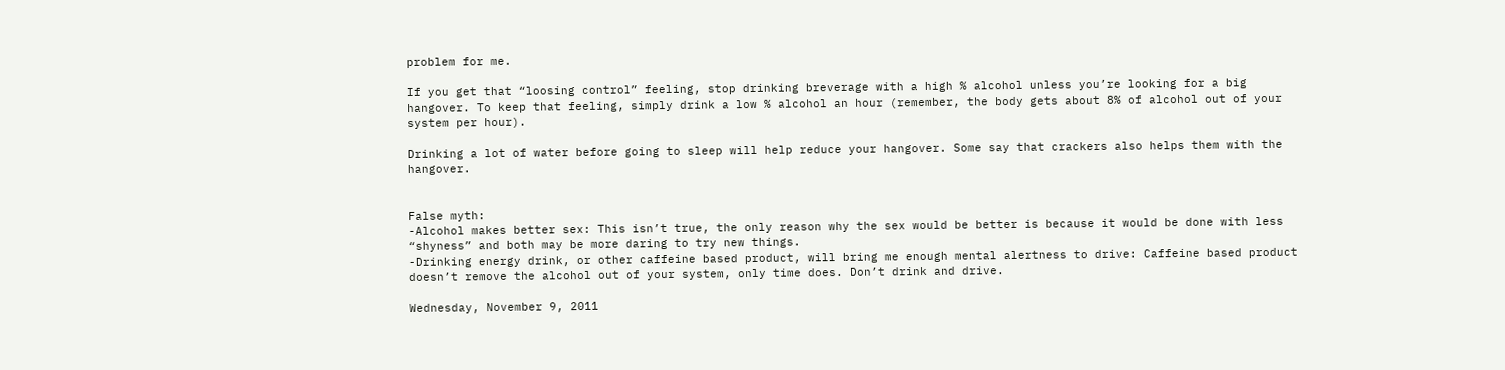problem for me.

If you get that “loosing control” feeling, stop drinking breverage with a high % alcohol unless you’re looking for a big hangover. To keep that feeling, simply drink a low % alcohol an hour (remember, the body gets about 8% of alcohol out of your system per hour).

Drinking a lot of water before going to sleep will help reduce your hangover. Some say that crackers also helps them with the hangover.


False myth:
-Alcohol makes better sex: This isn’t true, the only reason why the sex would be better is because it would be done with less “shyness” and both may be more daring to try new things.
-Drinking energy drink, or other caffeine based product, will bring me enough mental alertness to drive: Caffeine based product doesn’t remove the alcohol out of your system, only time does. Don’t drink and drive.

Wednesday, November 9, 2011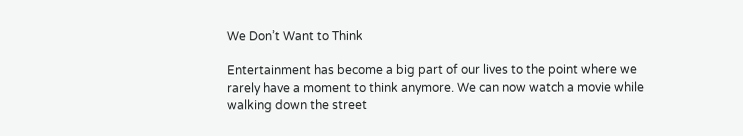We Don’t Want to Think

Entertainment has become a big part of our lives to the point where we rarely have a moment to think anymore. We can now watch a movie while walking down the street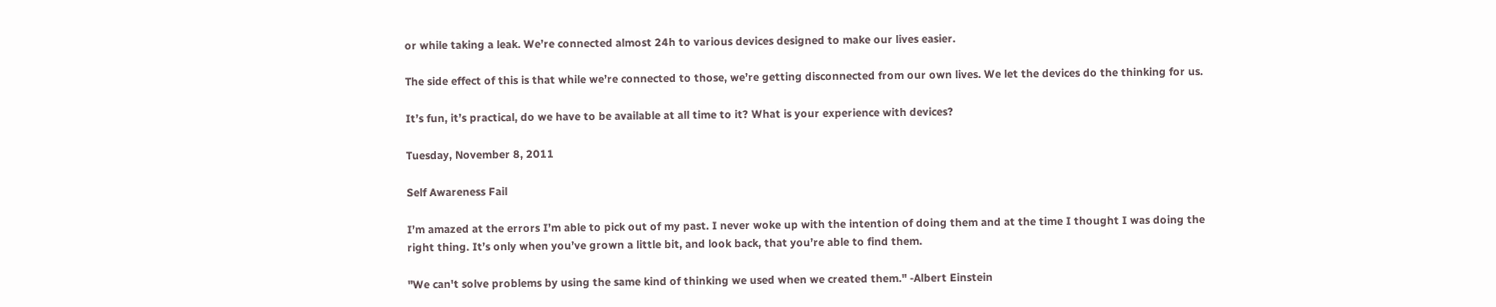or while taking a leak. We’re connected almost 24h to various devices designed to make our lives easier.

The side effect of this is that while we’re connected to those, we’re getting disconnected from our own lives. We let the devices do the thinking for us.

It’s fun, it’s practical, do we have to be available at all time to it? What is your experience with devices?

Tuesday, November 8, 2011

Self Awareness Fail

I’m amazed at the errors I’m able to pick out of my past. I never woke up with the intention of doing them and at the time I thought I was doing the right thing. It’s only when you’ve grown a little bit, and look back, that you’re able to find them.

"We can't solve problems by using the same kind of thinking we used when we created them." -Albert Einstein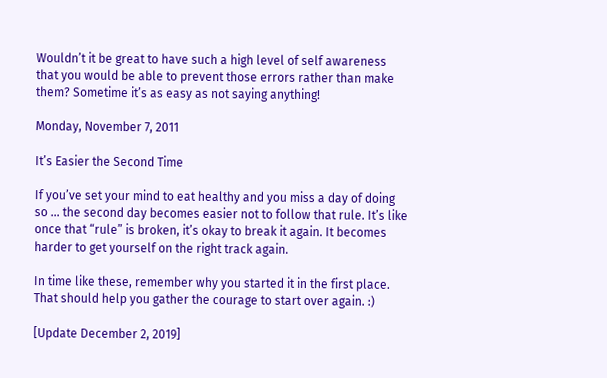Wouldn’t it be great to have such a high level of self awareness that you would be able to prevent those errors rather than make them? Sometime it’s as easy as not saying anything!

Monday, November 7, 2011

It’s Easier the Second Time

If you’ve set your mind to eat healthy and you miss a day of doing so … the second day becomes easier not to follow that rule. It’s like once that “rule” is broken, it’s okay to break it again. It becomes harder to get yourself on the right track again.

In time like these, remember why you started it in the first place. That should help you gather the courage to start over again. :)

[Update December 2, 2019]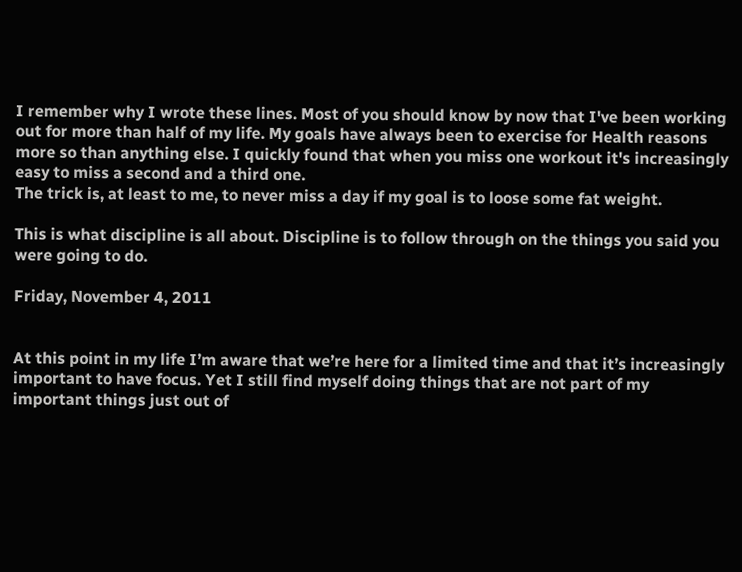I remember why I wrote these lines. Most of you should know by now that I've been working out for more than half of my life. My goals have always been to exercise for Health reasons more so than anything else. I quickly found that when you miss one workout it's increasingly easy to miss a second and a third one.
The trick is, at least to me, to never miss a day if my goal is to loose some fat weight.

This is what discipline is all about. Discipline is to follow through on the things you said you were going to do.

Friday, November 4, 2011


At this point in my life I’m aware that we’re here for a limited time and that it’s increasingly important to have focus. Yet I still find myself doing things that are not part of my important things just out of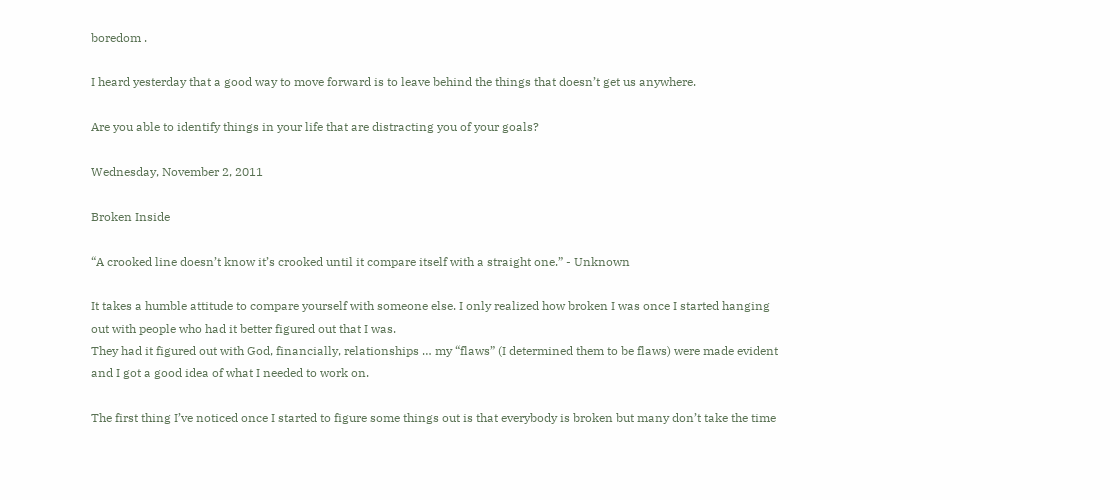boredom .

I heard yesterday that a good way to move forward is to leave behind the things that doesn’t get us anywhere.

Are you able to identify things in your life that are distracting you of your goals?

Wednesday, November 2, 2011

Broken Inside

“A crooked line doesn’t know it’s crooked until it compare itself with a straight one.” - Unknown

It takes a humble attitude to compare yourself with someone else. I only realized how broken I was once I started hanging out with people who had it better figured out that I was.
They had it figured out with God, financially, relationships … my “flaws” (I determined them to be flaws) were made evident and I got a good idea of what I needed to work on.

The first thing I’ve noticed once I started to figure some things out is that everybody is broken but many don’t take the time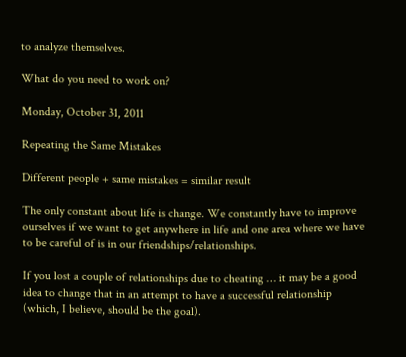to analyze themselves.

What do you need to work on?

Monday, October 31, 2011

Repeating the Same Mistakes

Different people + same mistakes = similar result

The only constant about life is change. We constantly have to improve ourselves if we want to get anywhere in life and one area where we have to be careful of is in our friendships/relationships.

If you lost a couple of relationships due to cheating … it may be a good idea to change that in an attempt to have a successful relationship (which, I believe, should be the goal).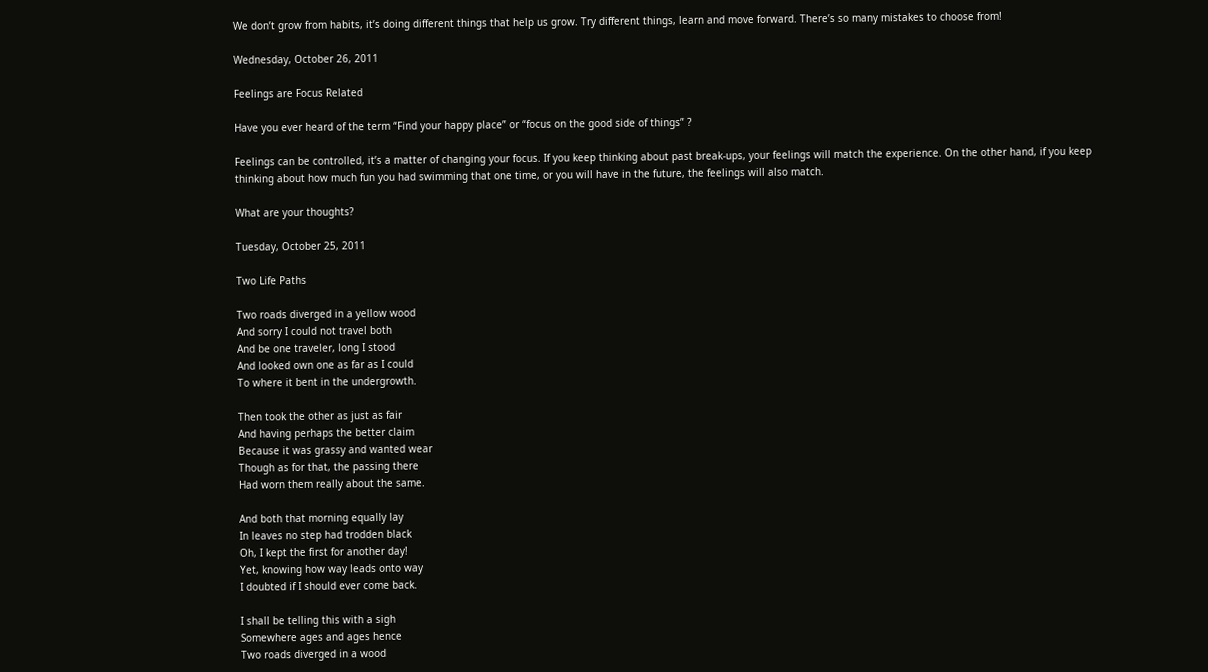We don’t grow from habits, it’s doing different things that help us grow. Try different things, learn and move forward. There’s so many mistakes to choose from!

Wednesday, October 26, 2011

Feelings are Focus Related

Have you ever heard of the term “Find your happy place” or “focus on the good side of things” ?

Feelings can be controlled, it’s a matter of changing your focus. If you keep thinking about past break-ups, your feelings will match the experience. On the other hand, if you keep thinking about how much fun you had swimming that one time, or you will have in the future, the feelings will also match.

What are your thoughts?

Tuesday, October 25, 2011

Two Life Paths

Two roads diverged in a yellow wood
And sorry I could not travel both
And be one traveler, long I stood
And looked own one as far as I could
To where it bent in the undergrowth.

Then took the other as just as fair
And having perhaps the better claim
Because it was grassy and wanted wear
Though as for that, the passing there
Had worn them really about the same.

And both that morning equally lay
In leaves no step had trodden black
Oh, I kept the first for another day!
Yet, knowing how way leads onto way
I doubted if I should ever come back.

I shall be telling this with a sigh
Somewhere ages and ages hence
Two roads diverged in a wood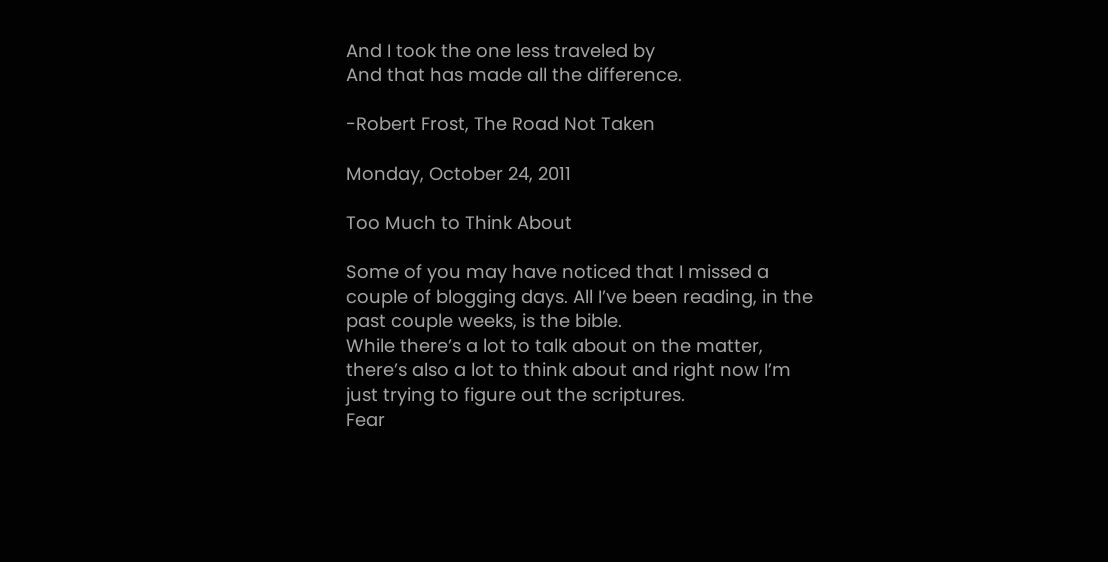And I took the one less traveled by
And that has made all the difference.

-Robert Frost, The Road Not Taken

Monday, October 24, 2011

Too Much to Think About

Some of you may have noticed that I missed a couple of blogging days. All I’ve been reading, in the past couple weeks, is the bible.
While there’s a lot to talk about on the matter, there’s also a lot to think about and right now I’m just trying to figure out the scriptures.
Fear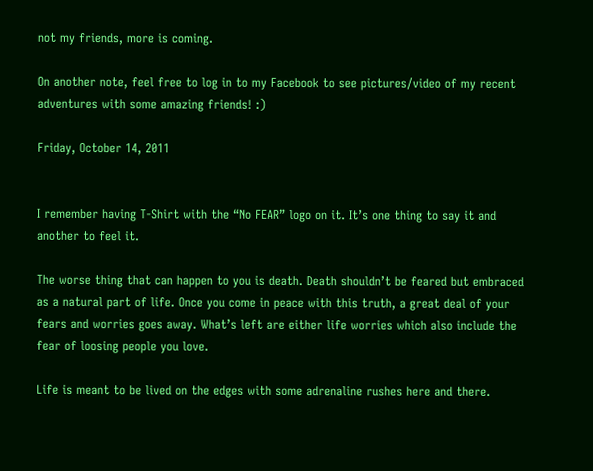not my friends, more is coming.

On another note, feel free to log in to my Facebook to see pictures/video of my recent adventures with some amazing friends! :)

Friday, October 14, 2011


I remember having T-Shirt with the “No FEAR” logo on it. It’s one thing to say it and another to feel it.

The worse thing that can happen to you is death. Death shouldn’t be feared but embraced as a natural part of life. Once you come in peace with this truth, a great deal of your fears and worries goes away. What’s left are either life worries which also include the fear of loosing people you love.

Life is meant to be lived on the edges with some adrenaline rushes here and there.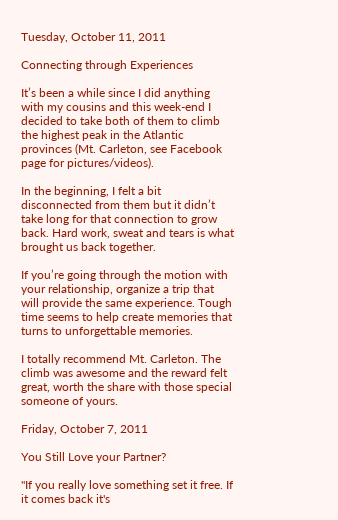Tuesday, October 11, 2011

Connecting through Experiences

It’s been a while since I did anything with my cousins and this week-end I decided to take both of them to climb the highest peak in the Atlantic provinces (Mt. Carleton, see Facebook page for pictures/videos).

In the beginning, I felt a bit disconnected from them but it didn’t take long for that connection to grow back. Hard work, sweat and tears is what brought us back together.

If you’re going through the motion with your relationship, organize a trip that will provide the same experience. Tough time seems to help create memories that turns to unforgettable memories.

I totally recommend Mt. Carleton. The climb was awesome and the reward felt great, worth the share with those special someone of yours.

Friday, October 7, 2011

You Still Love your Partner?

"If you really love something set it free. If it comes back it's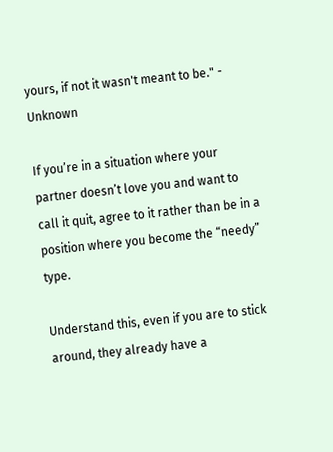yours, if not it wasn't meant to be." - Unknown

If you’re in a situation where your partner doesn’t love you and want to call it quit, agree to it rather than be in a position where you become the “needy” type.

Understand this, even if you are to stick around, they already have a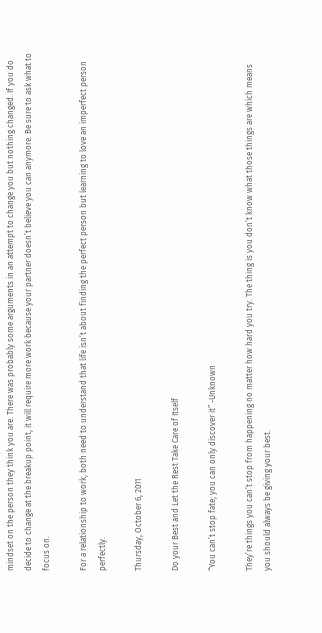mindset on the person they think you are. There was probably some arguments in an attempt to change you but nothing changed. If you do decide to change at the breakup point, it will require more work because your partner doesn’t believe you can anymore. Be sure to ask what to focus on.

For a relationship to work, both need to understand that life isn’t about finding the perfect person but learning to love an imperfect person perfectly.

Thursday, October 6, 2011

Do your Best and Let the Rest Take Care of Itself

“You can’t stop fate; you can only discover it” -Unknown

They’re things you can’t stop from happening no matter how hard you try. The thing is you don’t know what those things are which means you should always be giving your best.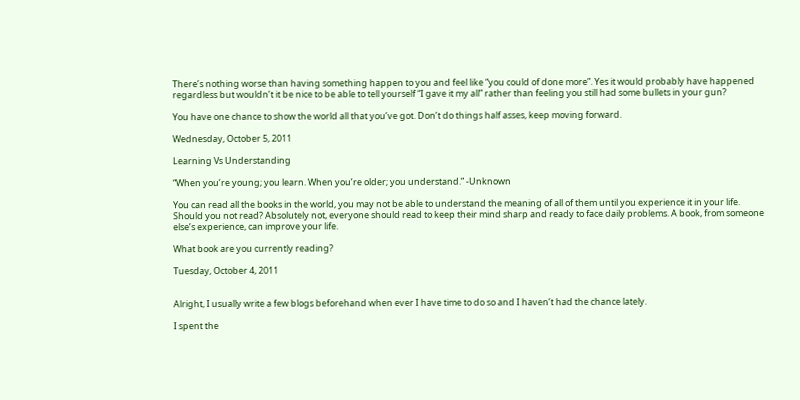There’s nothing worse than having something happen to you and feel like “you could of done more”. Yes it would probably have happened regardless but wouldn’t it be nice to be able to tell yourself “I gave it my all” rather than feeling you still had some bullets in your gun?

You have one chance to show the world all that you’ve got. Don’t do things half asses, keep moving forward.

Wednesday, October 5, 2011

Learning Vs Understanding

“When you’re young; you learn. When you’re older; you understand.” -Unknown

You can read all the books in the world, you may not be able to understand the meaning of all of them until you experience it in your life.
Should you not read? Absolutely not, everyone should read to keep their mind sharp and ready to face daily problems. A book, from someone else’s experience, can improve your life.

What book are you currently reading?

Tuesday, October 4, 2011


Alright, I usually write a few blogs beforehand when ever I have time to do so and I haven’t had the chance lately.

I spent the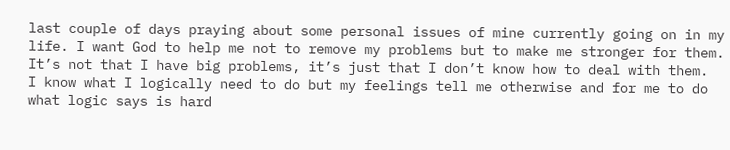last couple of days praying about some personal issues of mine currently going on in my life. I want God to help me not to remove my problems but to make me stronger for them. It’s not that I have big problems, it’s just that I don’t know how to deal with them.
I know what I logically need to do but my feelings tell me otherwise and for me to do what logic says is hard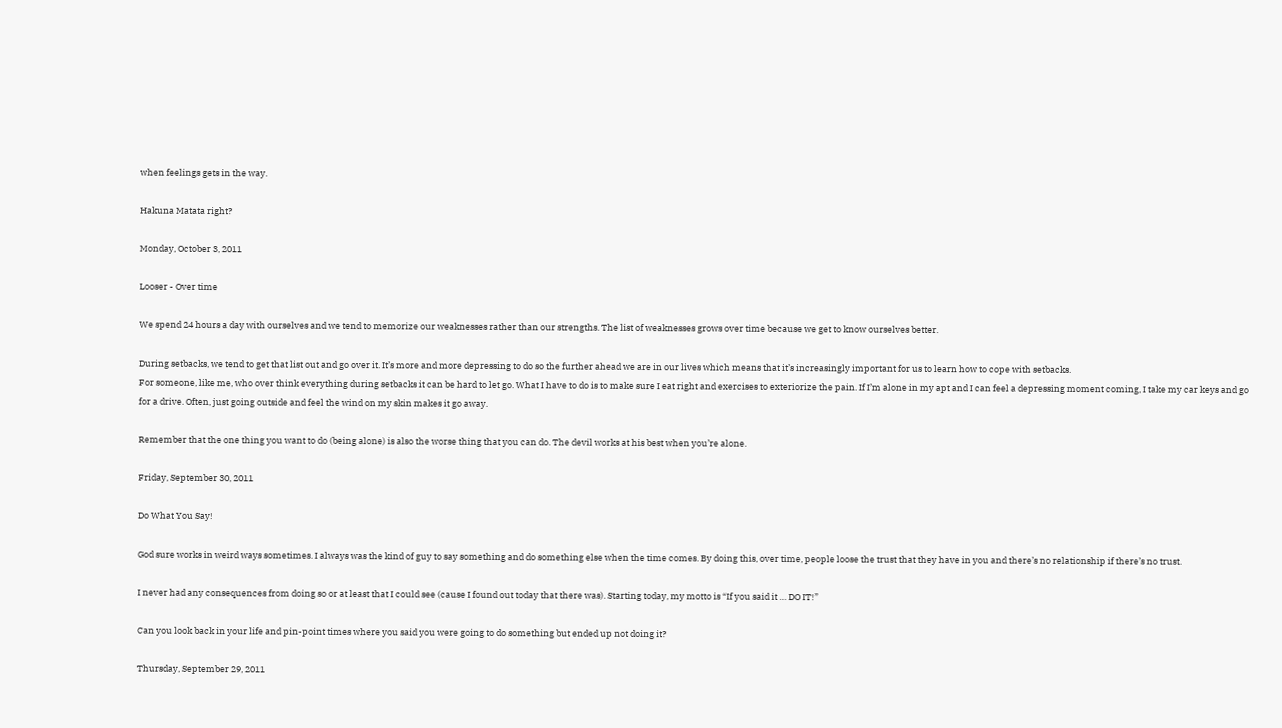when feelings gets in the way.

Hakuna Matata right?

Monday, October 3, 2011

Looser - Over time

We spend 24 hours a day with ourselves and we tend to memorize our weaknesses rather than our strengths. The list of weaknesses grows over time because we get to know ourselves better.

During setbacks, we tend to get that list out and go over it. It’s more and more depressing to do so the further ahead we are in our lives which means that it’s increasingly important for us to learn how to cope with setbacks.
For someone, like me, who over think everything during setbacks it can be hard to let go. What I have to do is to make sure I eat right and exercises to exteriorize the pain. If I’m alone in my apt and I can feel a depressing moment coming, I take my car keys and go for a drive. Often, just going outside and feel the wind on my skin makes it go away.

Remember that the one thing you want to do (being alone) is also the worse thing that you can do. The devil works at his best when you’re alone.

Friday, September 30, 2011

Do What You Say!

God sure works in weird ways sometimes. I always was the kind of guy to say something and do something else when the time comes. By doing this, over time, people loose the trust that they have in you and there’s no relationship if there’s no trust.

I never had any consequences from doing so or at least that I could see (cause I found out today that there was). Starting today, my motto is “If you said it … DO IT!”

Can you look back in your life and pin-point times where you said you were going to do something but ended up not doing it?

Thursday, September 29, 2011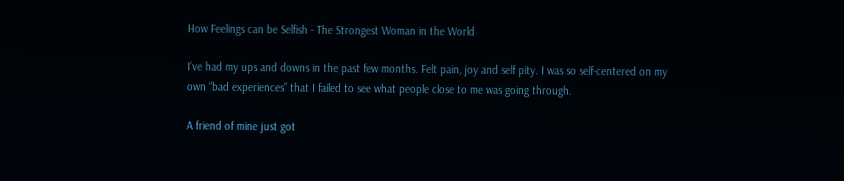How Feelings can be Selfish - The Strongest Woman in the World

I’ve had my ups and downs in the past few months. Felt pain, joy and self pity. I was so self-centered on my own “bad experiences” that I failed to see what people close to me was going through.

A friend of mine just got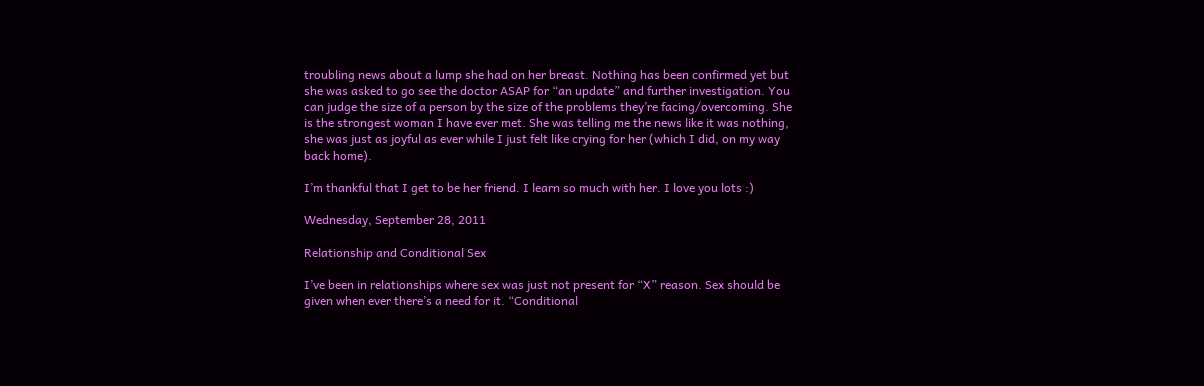troubling news about a lump she had on her breast. Nothing has been confirmed yet but she was asked to go see the doctor ASAP for “an update” and further investigation. You can judge the size of a person by the size of the problems they’re facing/overcoming. She is the strongest woman I have ever met. She was telling me the news like it was nothing, she was just as joyful as ever while I just felt like crying for her (which I did, on my way back home).

I’m thankful that I get to be her friend. I learn so much with her. I love you lots :)

Wednesday, September 28, 2011

Relationship and Conditional Sex

I’ve been in relationships where sex was just not present for “X” reason. Sex should be given when ever there’s a need for it. “Conditional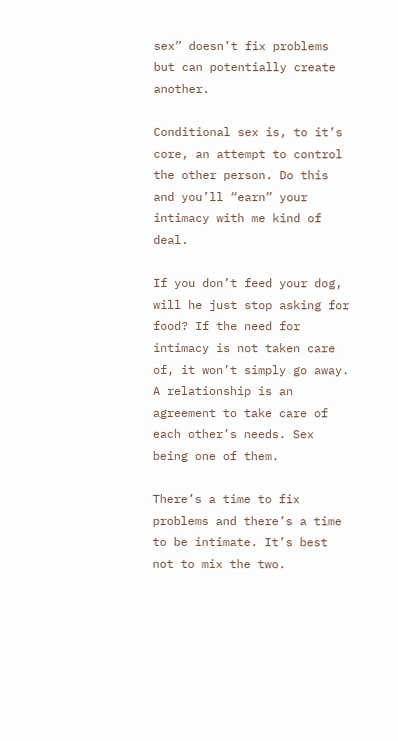sex” doesn’t fix problems but can potentially create another.

Conditional sex is, to it’s core, an attempt to control the other person. Do this and you’ll “earn” your intimacy with me kind of deal.

If you don’t feed your dog, will he just stop asking for food? If the need for intimacy is not taken care of, it won’t simply go away. A relationship is an agreement to take care of each other’s needs. Sex being one of them.

There’s a time to fix problems and there’s a time to be intimate. It’s best not to mix the two.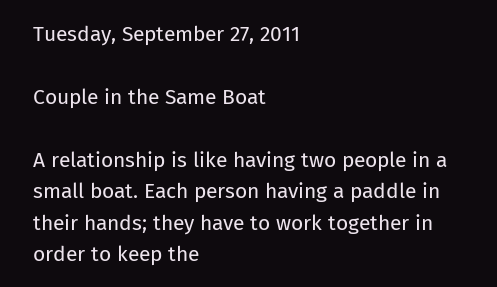Tuesday, September 27, 2011

Couple in the Same Boat

A relationship is like having two people in a small boat. Each person having a paddle in their hands; they have to work together in order to keep the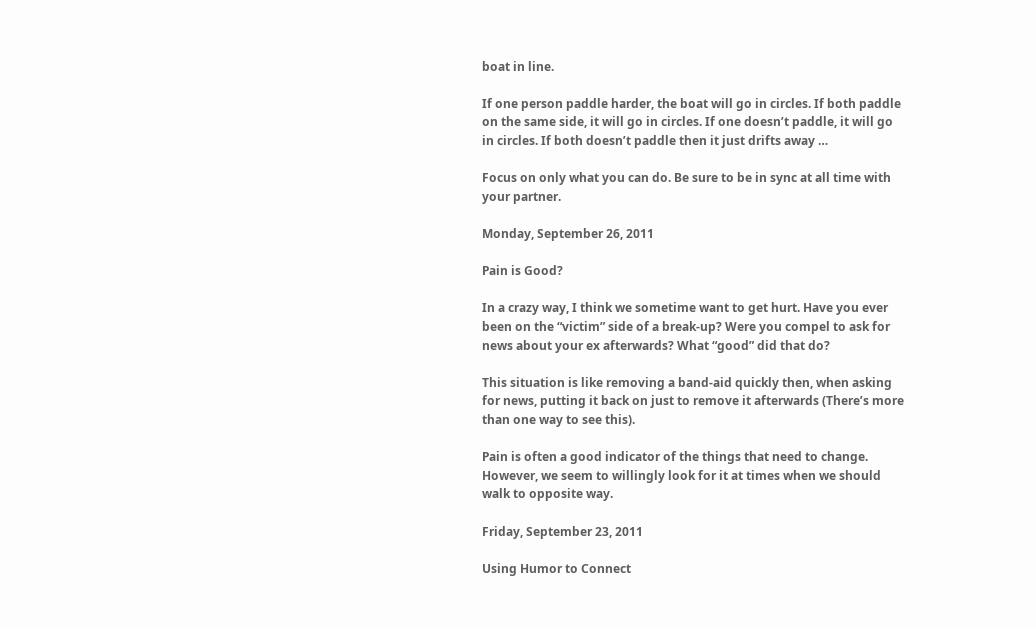boat in line.

If one person paddle harder, the boat will go in circles. If both paddle on the same side, it will go in circles. If one doesn’t paddle, it will go in circles. If both doesn’t paddle then it just drifts away …

Focus on only what you can do. Be sure to be in sync at all time with your partner.

Monday, September 26, 2011

Pain is Good?

In a crazy way, I think we sometime want to get hurt. Have you ever been on the “victim” side of a break-up? Were you compel to ask for news about your ex afterwards? What “good” did that do?

This situation is like removing a band-aid quickly then, when asking for news, putting it back on just to remove it afterwards (There’s more than one way to see this).

Pain is often a good indicator of the things that need to change. However, we seem to willingly look for it at times when we should walk to opposite way.

Friday, September 23, 2011

Using Humor to Connect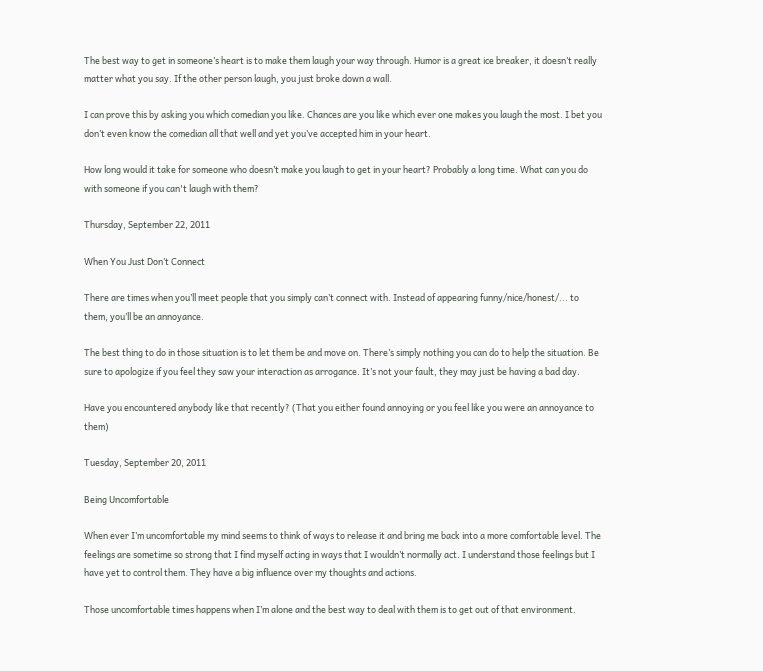The best way to get in someone’s heart is to make them laugh your way through. Humor is a great ice breaker, it doesn’t really matter what you say. If the other person laugh, you just broke down a wall.

I can prove this by asking you which comedian you like. Chances are you like which ever one makes you laugh the most. I bet you don’t even know the comedian all that well and yet you’ve accepted him in your heart.

How long would it take for someone who doesn’t make you laugh to get in your heart? Probably a long time. What can you do with someone if you can't laugh with them?

Thursday, September 22, 2011

When You Just Don’t Connect

There are times when you’ll meet people that you simply can’t connect with. Instead of appearing funny/nice/honest/... to them, you’ll be an annoyance.

The best thing to do in those situation is to let them be and move on. There’s simply nothing you can do to help the situation. Be sure to apologize if you feel they saw your interaction as arrogance. It’s not your fault, they may just be having a bad day.

Have you encountered anybody like that recently? (That you either found annoying or you feel like you were an annoyance to them)

Tuesday, September 20, 2011

Being Uncomfortable

When ever I’m uncomfortable my mind seems to think of ways to release it and bring me back into a more comfortable level. The feelings are sometime so strong that I find myself acting in ways that I wouldn’t normally act. I understand those feelings but I have yet to control them. They have a big influence over my thoughts and actions.

Those uncomfortable times happens when I’m alone and the best way to deal with them is to get out of that environment.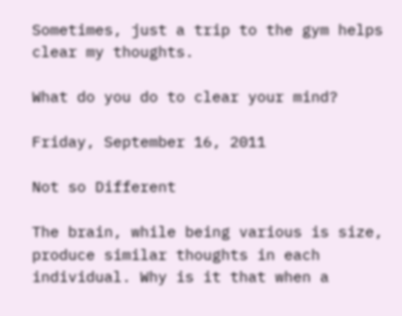Sometimes, just a trip to the gym helps clear my thoughts.

What do you do to clear your mind?

Friday, September 16, 2011

Not so Different

The brain, while being various is size, produce similar thoughts in each individual. Why is it that when a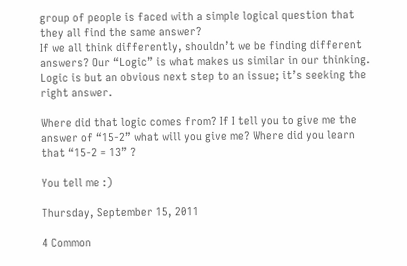group of people is faced with a simple logical question that they all find the same answer?
If we all think differently, shouldn’t we be finding different answers? Our “Logic” is what makes us similar in our thinking. Logic is but an obvious next step to an issue; it’s seeking the right answer.

Where did that logic comes from? If I tell you to give me the answer of “15-2” what will you give me? Where did you learn that “15-2 = 13” ?

You tell me :)

Thursday, September 15, 2011

4 Common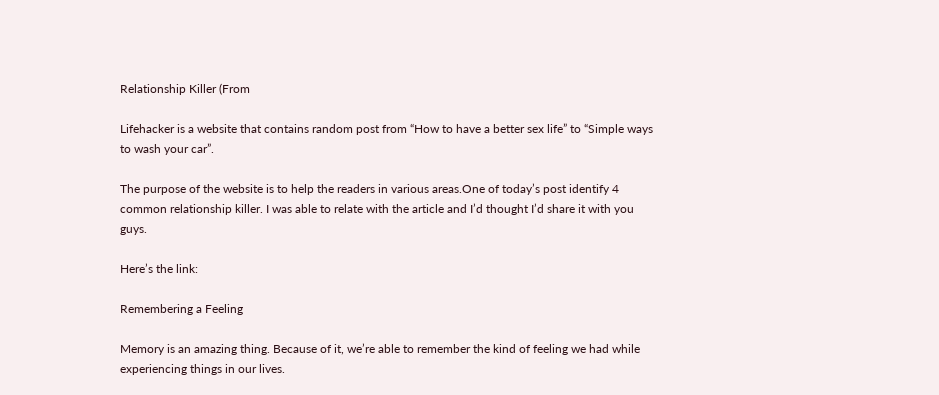Relationship Killer (From

Lifehacker is a website that contains random post from “How to have a better sex life” to “Simple ways to wash your car”.

The purpose of the website is to help the readers in various areas.One of today’s post identify 4 common relationship killer. I was able to relate with the article and I’d thought I’d share it with you guys.

Here’s the link:

Remembering a Feeling

Memory is an amazing thing. Because of it, we’re able to remember the kind of feeling we had while experiencing things in our lives.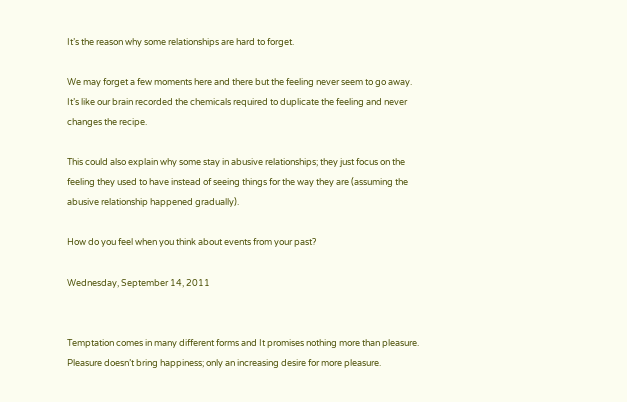It’s the reason why some relationships are hard to forget.

We may forget a few moments here and there but the feeling never seem to go away. It’s like our brain recorded the chemicals required to duplicate the feeling and never changes the recipe.

This could also explain why some stay in abusive relationships; they just focus on the feeling they used to have instead of seeing things for the way they are (assuming the abusive relationship happened gradually).

How do you feel when you think about events from your past?

Wednesday, September 14, 2011


Temptation comes in many different forms and It promises nothing more than pleasure. Pleasure doesn’t bring happiness; only an increasing desire for more pleasure.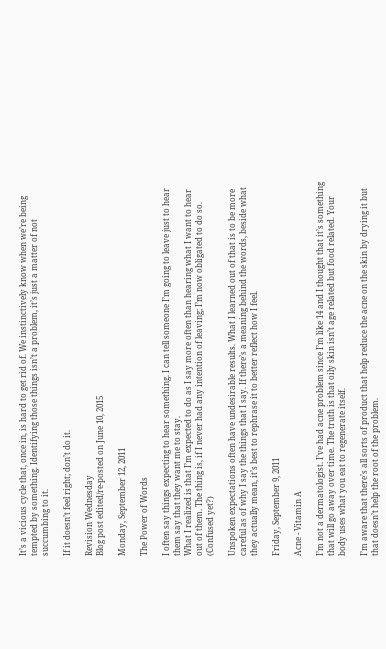It’s a vicious cycle that, once in, is hard to get rid of. We instinctively know when we’re being tempted by something. Identifying those things isn’t a problem, it’s just a matter of not succumbing to it.

If it doesn’t feel right; don’t do it.

Revision Wednesday
Blog post edited/re-posted on June 10, 2015

Monday, September 12, 2011

The Power of Words

I often say things expecting to hear something. I can tell someone I’m going to leave just to hear them say that they want me to stay.
What I realized is that I’m expected to do as I say more often than hearing what I want to hear out of them. The thing is, if I never had any intention of leaving; I’m now obligated to do so. (Confused yet?)

Unspoken expectations often have undesirable results. What I learned out of that is to be more careful as of why I say the things that I say. If there’s a meaning behind the words, beside what they actually mean, it’s best to rephrase it to better reflect how I feel.

Friday, September 9, 2011

Acne - Vitamin A

I’m not a dermatologist. I’ve had acne problem since I’m like 14 and I thought that it’s something that will go away over time. The truth is that oily skin isn’t age related but food related. Your body uses what you eat to regenerate itself.

I’m aware that there’s all sorts of product that help reduce the acne on the skin by drying it but that doesn’t help the root of the problem.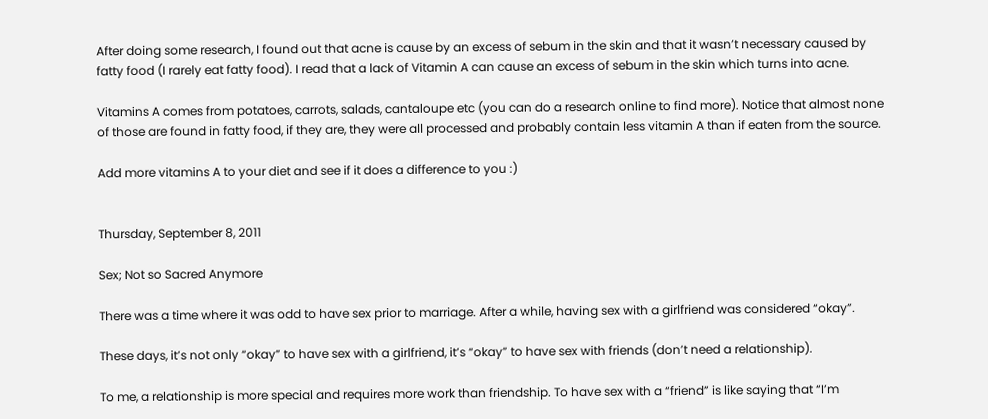After doing some research, I found out that acne is cause by an excess of sebum in the skin and that it wasn’t necessary caused by fatty food (I rarely eat fatty food). I read that a lack of Vitamin A can cause an excess of sebum in the skin which turns into acne.

Vitamins A comes from potatoes, carrots, salads, cantaloupe etc (you can do a research online to find more). Notice that almost none of those are found in fatty food, if they are, they were all processed and probably contain less vitamin A than if eaten from the source.

Add more vitamins A to your diet and see if it does a difference to you :)


Thursday, September 8, 2011

Sex; Not so Sacred Anymore

There was a time where it was odd to have sex prior to marriage. After a while, having sex with a girlfriend was considered “okay”.

These days, it’s not only “okay” to have sex with a girlfriend, it’s “okay” to have sex with friends (don’t need a relationship).

To me, a relationship is more special and requires more work than friendship. To have sex with a “friend” is like saying that “I’m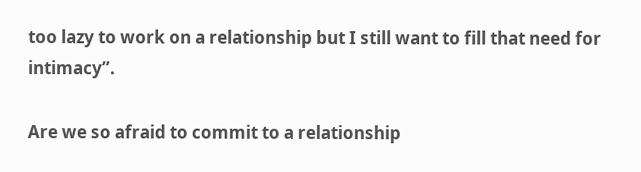too lazy to work on a relationship but I still want to fill that need for intimacy”.

Are we so afraid to commit to a relationship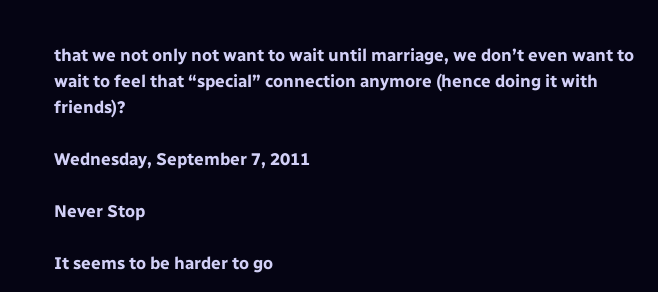that we not only not want to wait until marriage, we don’t even want to wait to feel that “special” connection anymore (hence doing it with friends)?

Wednesday, September 7, 2011

Never Stop

It seems to be harder to go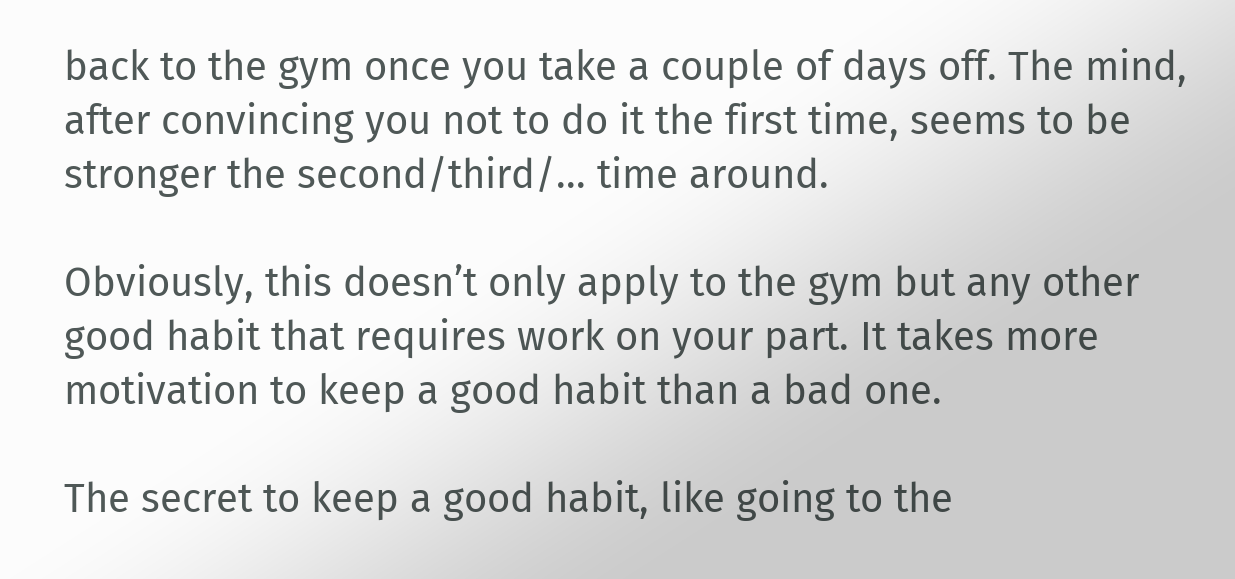back to the gym once you take a couple of days off. The mind, after convincing you not to do it the first time, seems to be stronger the second/third/... time around.

Obviously, this doesn’t only apply to the gym but any other good habit that requires work on your part. It takes more motivation to keep a good habit than a bad one.

The secret to keep a good habit, like going to the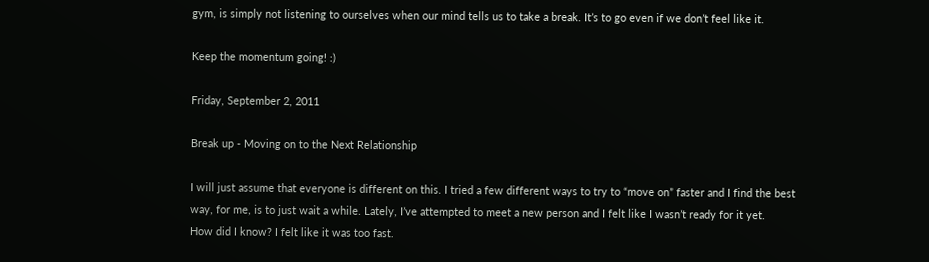gym, is simply not listening to ourselves when our mind tells us to take a break. It’s to go even if we don’t feel like it.

Keep the momentum going! :)

Friday, September 2, 2011

Break up - Moving on to the Next Relationship

I will just assume that everyone is different on this. I tried a few different ways to try to “move on” faster and I find the best way, for me, is to just wait a while. Lately, I’ve attempted to meet a new person and I felt like I wasn’t ready for it yet.
How did I know? I felt like it was too fast.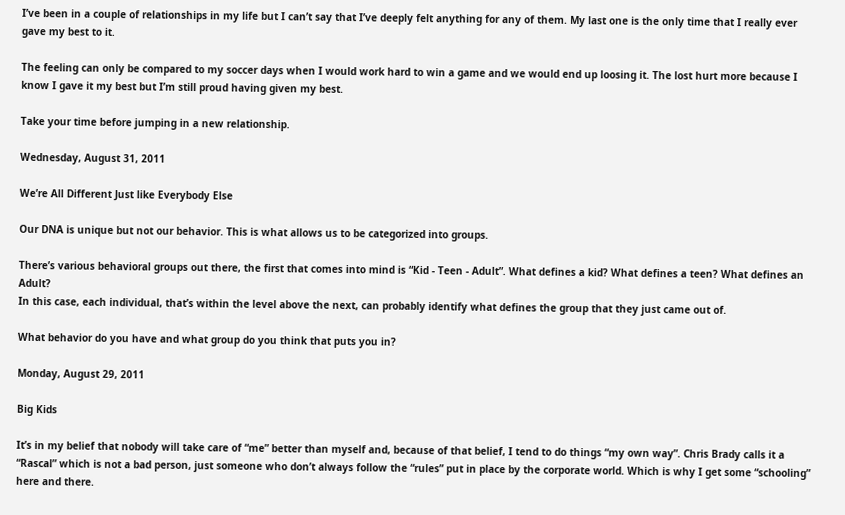I’ve been in a couple of relationships in my life but I can’t say that I’ve deeply felt anything for any of them. My last one is the only time that I really ever gave my best to it.

The feeling can only be compared to my soccer days when I would work hard to win a game and we would end up loosing it. The lost hurt more because I know I gave it my best but I’m still proud having given my best.

Take your time before jumping in a new relationship.

Wednesday, August 31, 2011

We’re All Different Just like Everybody Else

Our DNA is unique but not our behavior. This is what allows us to be categorized into groups.

There’s various behavioral groups out there, the first that comes into mind is “Kid - Teen - Adult”. What defines a kid? What defines a teen? What defines an Adult?
In this case, each individual, that’s within the level above the next, can probably identify what defines the group that they just came out of.

What behavior do you have and what group do you think that puts you in?

Monday, August 29, 2011

Big Kids

It’s in my belief that nobody will take care of “me” better than myself and, because of that belief, I tend to do things “my own way”. Chris Brady calls it a “Rascal” which is not a bad person, just someone who don’t always follow the “rules” put in place by the corporate world. Which is why I get some “schooling” here and there.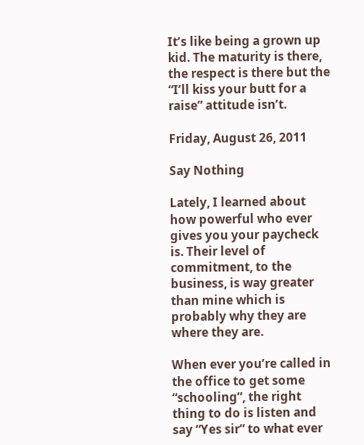It’s like being a grown up kid. The maturity is there, the respect is there but the “I’ll kiss your butt for a raise” attitude isn’t.

Friday, August 26, 2011

Say Nothing

Lately, I learned about how powerful who ever gives you your paycheck is. Their level of commitment, to the business, is way greater than mine which is probably why they are where they are.

When ever you’re called in the office to get some “schooling”, the right thing to do is listen and say “Yes sir” to what ever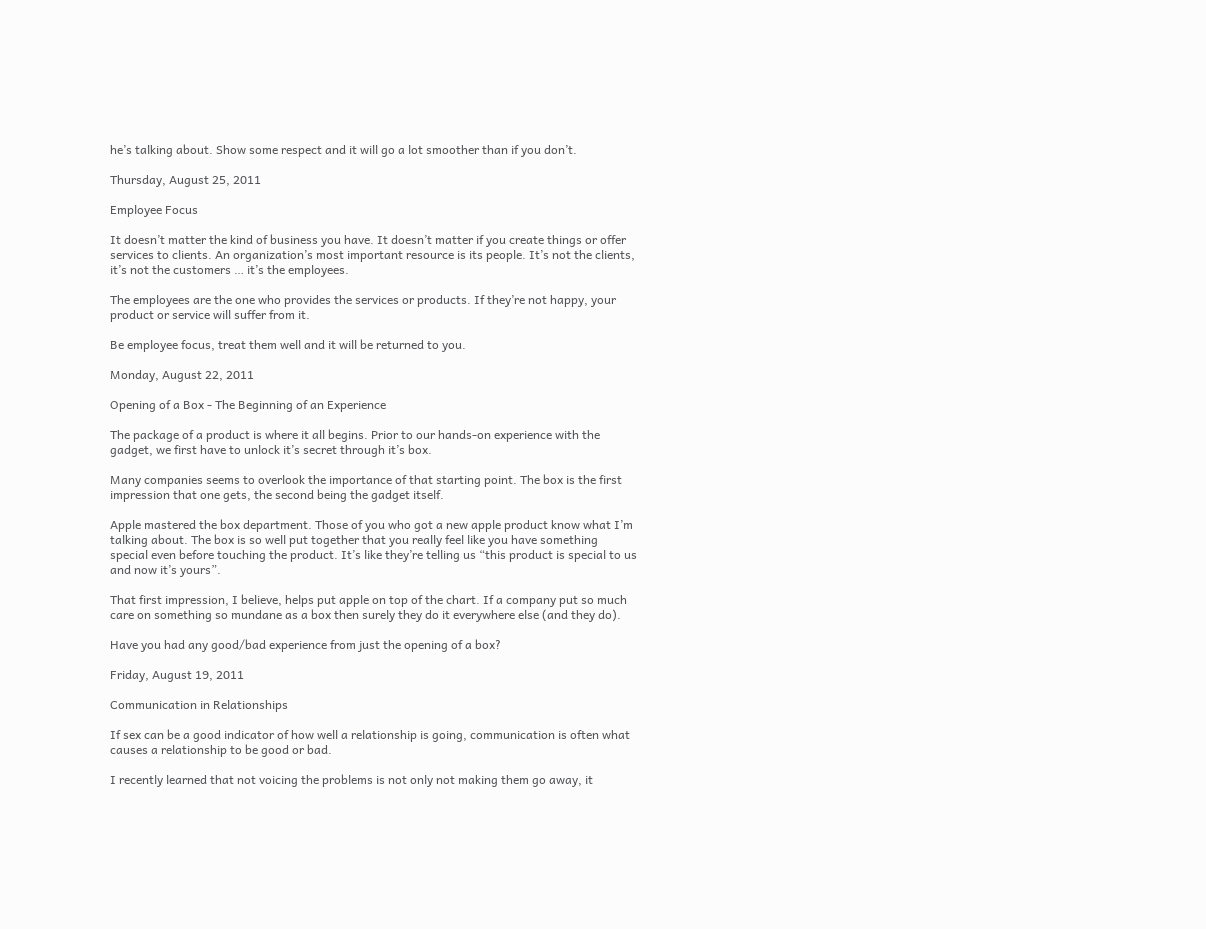he’s talking about. Show some respect and it will go a lot smoother than if you don’t.

Thursday, August 25, 2011

Employee Focus

It doesn’t matter the kind of business you have. It doesn’t matter if you create things or offer services to clients. An organization’s most important resource is its people. It’s not the clients, it’s not the customers … it’s the employees.

The employees are the one who provides the services or products. If they’re not happy, your product or service will suffer from it.

Be employee focus, treat them well and it will be returned to you.

Monday, August 22, 2011

Opening of a Box - The Beginning of an Experience

The package of a product is where it all begins. Prior to our hands-on experience with the gadget, we first have to unlock it’s secret through it’s box.

Many companies seems to overlook the importance of that starting point. The box is the first impression that one gets, the second being the gadget itself.

Apple mastered the box department. Those of you who got a new apple product know what I’m talking about. The box is so well put together that you really feel like you have something special even before touching the product. It’s like they’re telling us “this product is special to us and now it’s yours”.

That first impression, I believe, helps put apple on top of the chart. If a company put so much care on something so mundane as a box then surely they do it everywhere else (and they do).

Have you had any good/bad experience from just the opening of a box?

Friday, August 19, 2011

Communication in Relationships

If sex can be a good indicator of how well a relationship is going, communication is often what causes a relationship to be good or bad.

I recently learned that not voicing the problems is not only not making them go away, it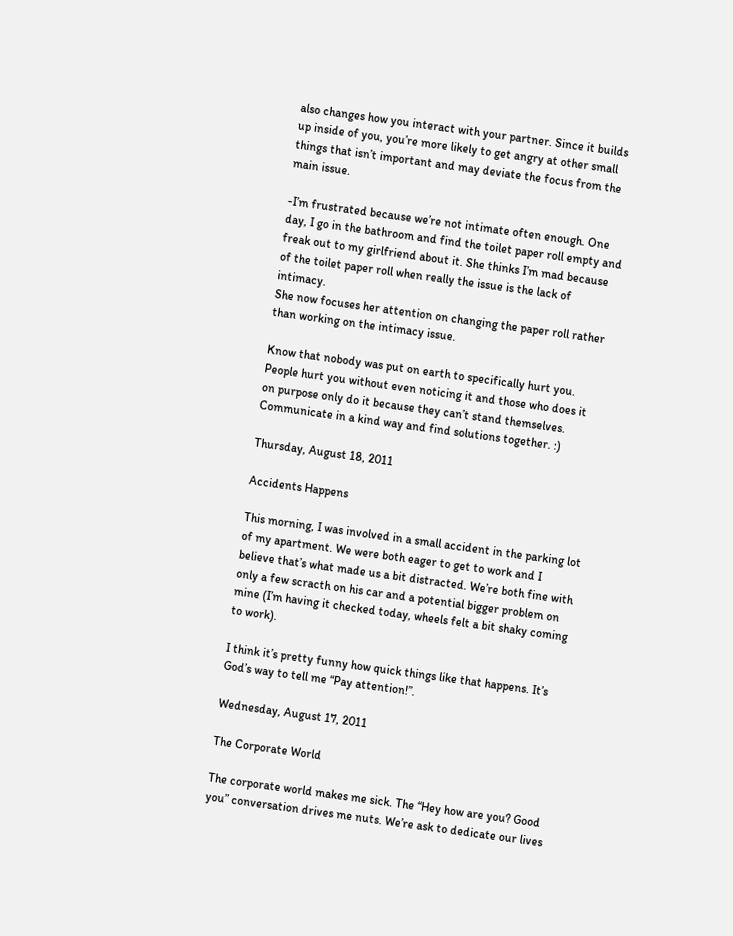also changes how you interact with your partner. Since it builds up inside of you, you’re more likely to get angry at other small things that isn’t important and may deviate the focus from the main issue.

-I’m frustrated because we’re not intimate often enough. One day, I go in the bathroom and find the toilet paper roll empty and freak out to my girlfriend about it. She thinks I’m mad because of the toilet paper roll when really the issue is the lack of intimacy.
She now focuses her attention on changing the paper roll rather than working on the intimacy issue.

Know that nobody was put on earth to specifically hurt you. People hurt you without even noticing it and those who does it on purpose only do it because they can’t stand themselves. Communicate in a kind way and find solutions together. :)

Thursday, August 18, 2011

Accidents Happens

This morning, I was involved in a small accident in the parking lot of my apartment. We were both eager to get to work and I believe that’s what made us a bit distracted. We’re both fine with only a few scracth on his car and a potential bigger problem on mine (I’m having it checked today, wheels felt a bit shaky coming to work).

I think it’s pretty funny how quick things like that happens. It’s God’s way to tell me “Pay attention!”.

Wednesday, August 17, 2011

The Corporate World

The corporate world makes me sick. The “Hey how are you? Good you” conversation drives me nuts. We’re ask to dedicate our lives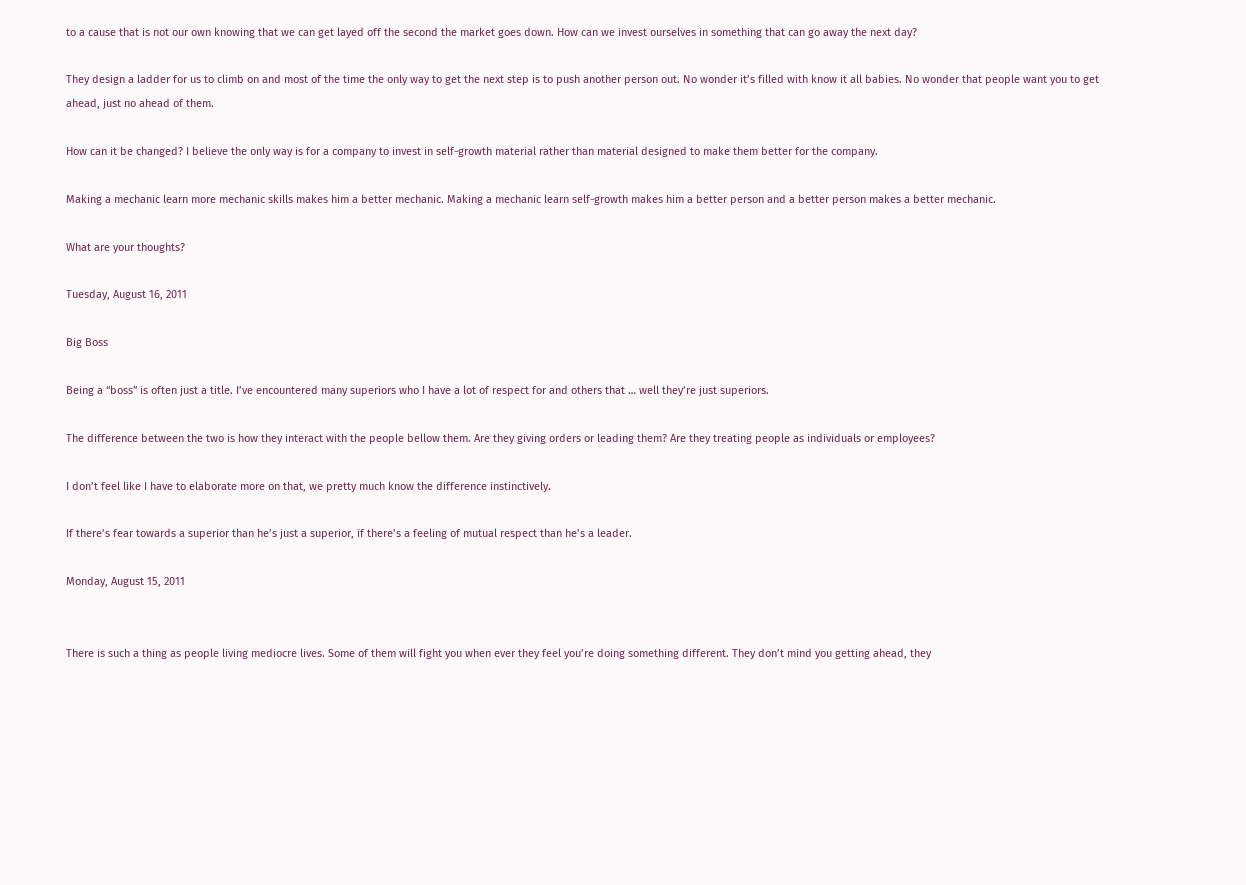to a cause that is not our own knowing that we can get layed off the second the market goes down. How can we invest ourselves in something that can go away the next day?

They design a ladder for us to climb on and most of the time the only way to get the next step is to push another person out. No wonder it’s filled with know it all babies. No wonder that people want you to get ahead, just no ahead of them.

How can it be changed? I believe the only way is for a company to invest in self-growth material rather than material designed to make them better for the company.

Making a mechanic learn more mechanic skills makes him a better mechanic. Making a mechanic learn self-growth makes him a better person and a better person makes a better mechanic.

What are your thoughts?

Tuesday, August 16, 2011

Big Boss

Being a “boss” is often just a title. I’ve encountered many superiors who I have a lot of respect for and others that … well they’re just superiors.

The difference between the two is how they interact with the people bellow them. Are they giving orders or leading them? Are they treating people as individuals or employees?

I don’t feel like I have to elaborate more on that, we pretty much know the difference instinctively.

If there’s fear towards a superior than he’s just a superior, if there’s a feeling of mutual respect than he’s a leader.

Monday, August 15, 2011


There is such a thing as people living mediocre lives. Some of them will fight you when ever they feel you’re doing something different. They don’t mind you getting ahead, they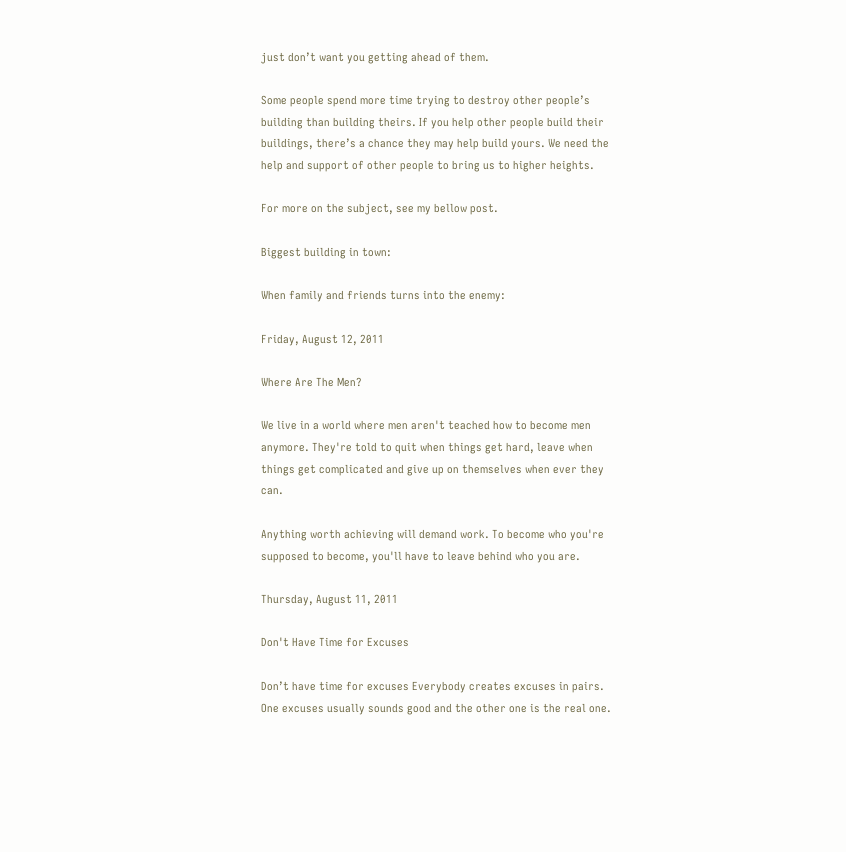just don’t want you getting ahead of them.

Some people spend more time trying to destroy other people’s building than building theirs. If you help other people build their buildings, there’s a chance they may help build yours. We need the help and support of other people to bring us to higher heights.

For more on the subject, see my bellow post.

Biggest building in town:

When family and friends turns into the enemy:

Friday, August 12, 2011

Where Are The Men?

We live in a world where men aren't teached how to become men anymore. They're told to quit when things get hard, leave when things get complicated and give up on themselves when ever they can.

Anything worth achieving will demand work. To become who you're supposed to become, you'll have to leave behind who you are.

Thursday, August 11, 2011

Don't Have Time for Excuses

Don’t have time for excuses Everybody creates excuses in pairs. One excuses usually sounds good and the other one is the real one.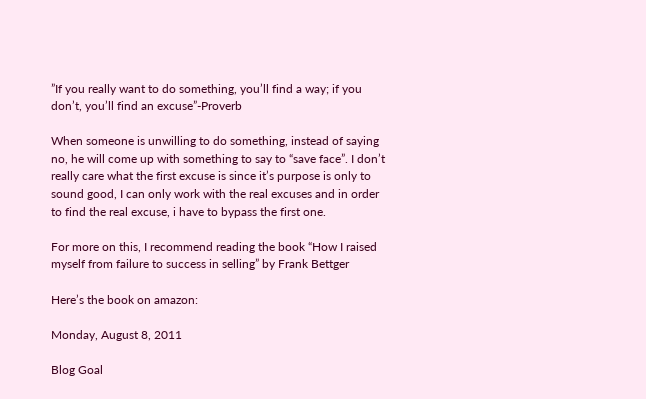”If you really want to do something, you’ll find a way; if you don’t, you’ll find an excuse”-Proverb

When someone is unwilling to do something, instead of saying no, he will come up with something to say to “save face”. I don’t really care what the first excuse is since it’s purpose is only to sound good, I can only work with the real excuses and in order to find the real excuse, i have to bypass the first one.

For more on this, I recommend reading the book “How I raised myself from failure to success in selling” by Frank Bettger

Here’s the book on amazon:

Monday, August 8, 2011

Blog Goal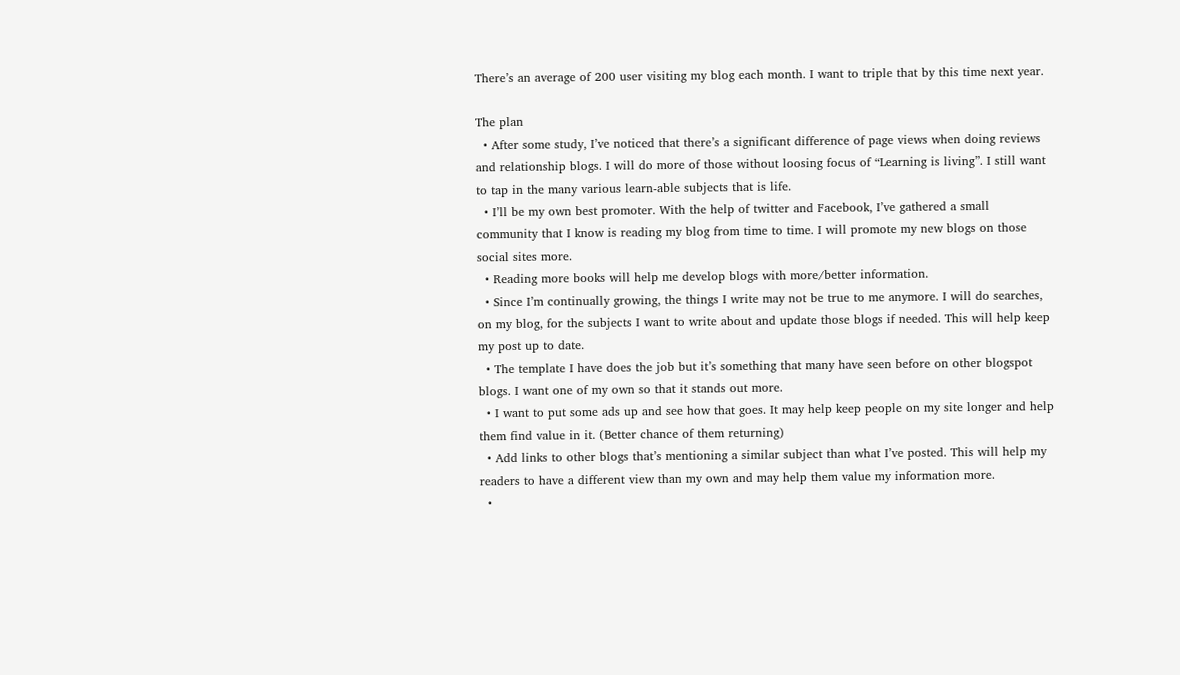There’s an average of 200 user visiting my blog each month. I want to triple that by this time next year.

The plan
  • After some study, I’ve noticed that there’s a significant difference of page views when doing reviews and relationship blogs. I will do more of those without loosing focus of “Learning is living”. I still want to tap in the many various learn-able subjects that is life.
  • I’ll be my own best promoter. With the help of twitter and Facebook, I’ve gathered a small community that I know is reading my blog from time to time. I will promote my new blogs on those social sites more.
  • Reading more books will help me develop blogs with more/better information.
  • Since I’m continually growing, the things I write may not be true to me anymore. I will do searches, on my blog, for the subjects I want to write about and update those blogs if needed. This will help keep my post up to date.
  • The template I have does the job but it’s something that many have seen before on other blogspot blogs. I want one of my own so that it stands out more.
  • I want to put some ads up and see how that goes. It may help keep people on my site longer and help them find value in it. (Better chance of them returning)
  • Add links to other blogs that’s mentioning a similar subject than what I’ve posted. This will help my readers to have a different view than my own and may help them value my information more.
  •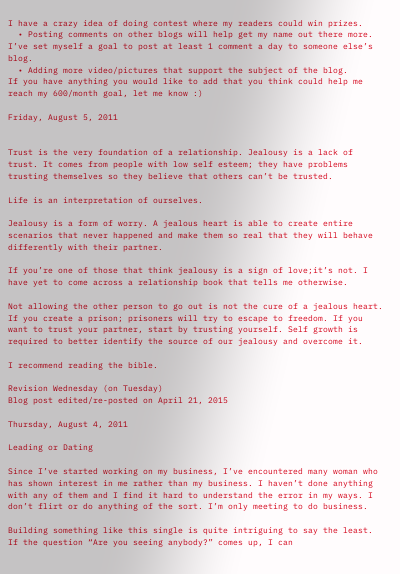I have a crazy idea of doing contest where my readers could win prizes.
  • Posting comments on other blogs will help get my name out there more. I’ve set myself a goal to post at least 1 comment a day to someone else’s blog.
  • Adding more video/pictures that support the subject of the blog.
If you have anything you would like to add that you think could help me reach my 600/month goal, let me know :)

Friday, August 5, 2011


Trust is the very foundation of a relationship. Jealousy is a lack of trust. It comes from people with low self esteem; they have problems trusting themselves so they believe that others can’t be trusted.

Life is an interpretation of ourselves.

Jealousy is a form of worry. A jealous heart is able to create entire scenarios that never happened and make them so real that they will behave differently with their partner.

If you’re one of those that think jealousy is a sign of love;it’s not. I have yet to come across a relationship book that tells me otherwise.

Not allowing the other person to go out is not the cure of a jealous heart. If you create a prison; prisoners will try to escape to freedom. If you want to trust your partner, start by trusting yourself. Self growth is required to better identify the source of our jealousy and overcome it.

I recommend reading the bible.

Revision Wednesday (on Tuesday)
Blog post edited/re-posted on April 21, 2015

Thursday, August 4, 2011

Leading or Dating

Since I’ve started working on my business, I’ve encountered many woman who has shown interest in me rather than my business. I haven’t done anything with any of them and I find it hard to understand the error in my ways. I don’t flirt or do anything of the sort. I’m only meeting to do business.

Building something like this single is quite intriguing to say the least. If the question “Are you seeing anybody?” comes up, I can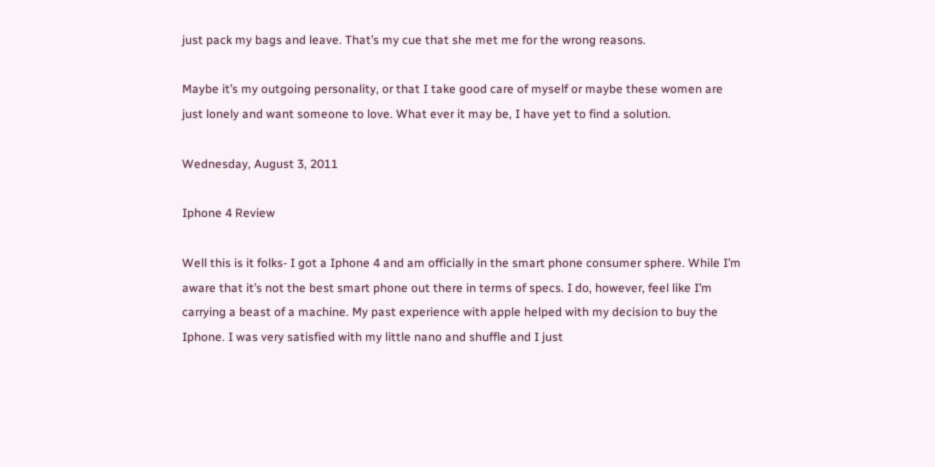just pack my bags and leave. That’s my cue that she met me for the wrong reasons.

Maybe it’s my outgoing personality, or that I take good care of myself or maybe these women are just lonely and want someone to love. What ever it may be, I have yet to find a solution.

Wednesday, August 3, 2011

Iphone 4 Review

Well this is it folks- I got a Iphone 4 and am officially in the smart phone consumer sphere. While I’m aware that it’s not the best smart phone out there in terms of specs. I do, however, feel like I’m carrying a beast of a machine. My past experience with apple helped with my decision to buy the Iphone. I was very satisfied with my little nano and shuffle and I just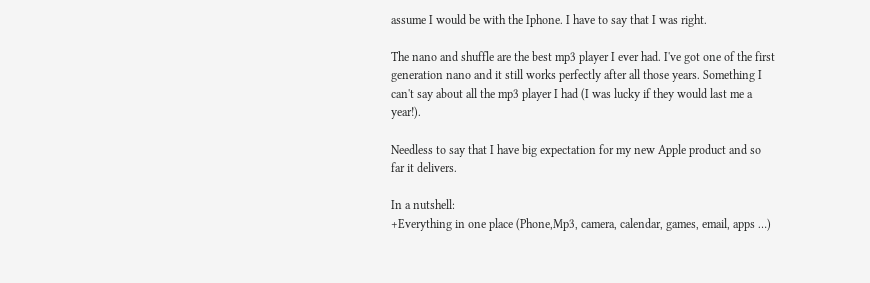assume I would be with the Iphone. I have to say that I was right.

The nano and shuffle are the best mp3 player I ever had. I've got one of the first generation nano and it still works perfectly after all those years. Something I can't say about all the mp3 player I had (I was lucky if they would last me a year!).

Needless to say that I have big expectation for my new Apple product and so far it delivers.

In a nutshell:
+Everything in one place (Phone,Mp3, camera, calendar, games, email, apps …)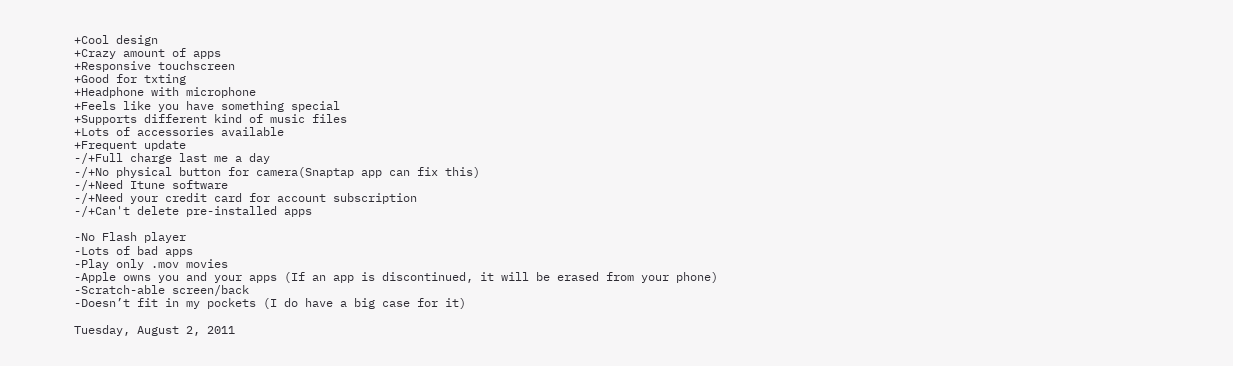+Cool design
+Crazy amount of apps
+Responsive touchscreen
+Good for txting
+Headphone with microphone
+Feels like you have something special
+Supports different kind of music files
+Lots of accessories available
+Frequent update
-/+Full charge last me a day
-/+No physical button for camera(Snaptap app can fix this)
-/+Need Itune software
-/+Need your credit card for account subscription
-/+Can't delete pre-installed apps

-No Flash player
-Lots of bad apps
-Play only .mov movies
-Apple owns you and your apps (If an app is discontinued, it will be erased from your phone)
-Scratch-able screen/back
-Doesn’t fit in my pockets (I do have a big case for it)

Tuesday, August 2, 2011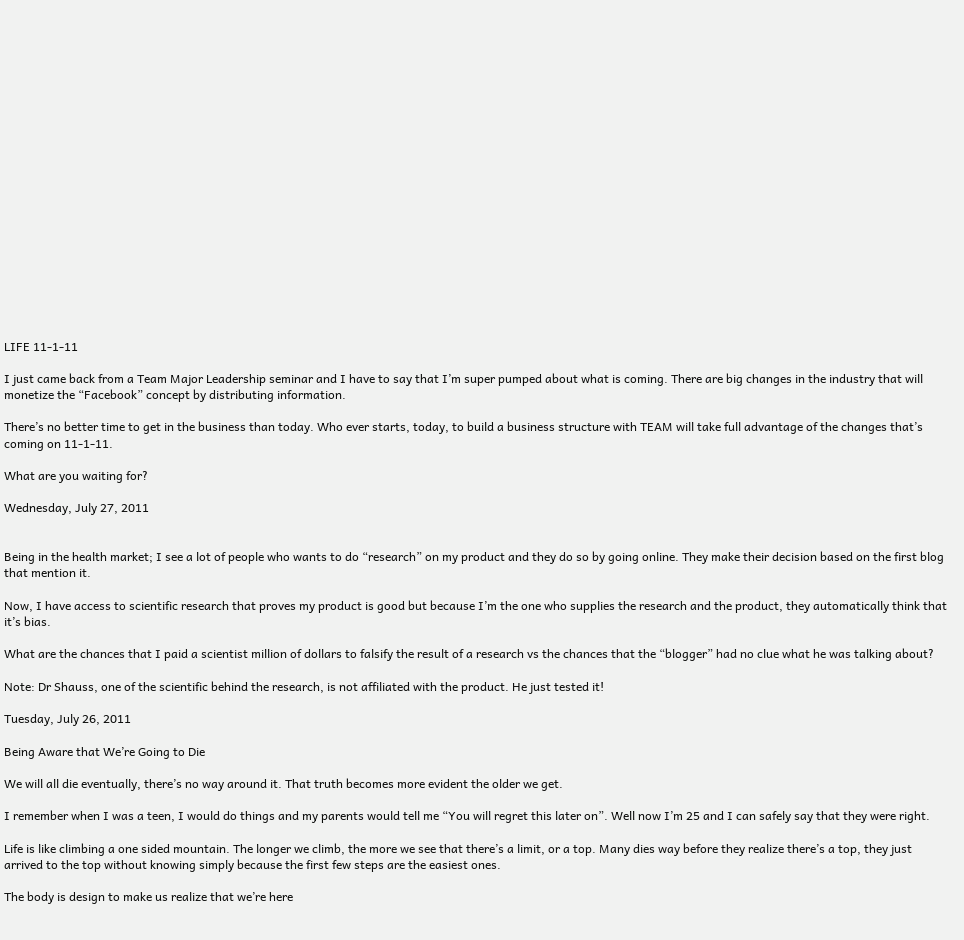LIFE 11-1-11

I just came back from a Team Major Leadership seminar and I have to say that I’m super pumped about what is coming. There are big changes in the industry that will monetize the “Facebook” concept by distributing information.

There’s no better time to get in the business than today. Who ever starts, today, to build a business structure with TEAM will take full advantage of the changes that’s coming on 11-1-11.

What are you waiting for?

Wednesday, July 27, 2011


Being in the health market; I see a lot of people who wants to do “research” on my product and they do so by going online. They make their decision based on the first blog that mention it.

Now, I have access to scientific research that proves my product is good but because I’m the one who supplies the research and the product, they automatically think that it’s bias.

What are the chances that I paid a scientist million of dollars to falsify the result of a research vs the chances that the “blogger” had no clue what he was talking about?

Note: Dr Shauss, one of the scientific behind the research, is not affiliated with the product. He just tested it!

Tuesday, July 26, 2011

Being Aware that We’re Going to Die

We will all die eventually, there’s no way around it. That truth becomes more evident the older we get.

I remember when I was a teen, I would do things and my parents would tell me “You will regret this later on”. Well now I’m 25 and I can safely say that they were right.

Life is like climbing a one sided mountain. The longer we climb, the more we see that there’s a limit, or a top. Many dies way before they realize there’s a top, they just arrived to the top without knowing simply because the first few steps are the easiest ones.

The body is design to make us realize that we’re here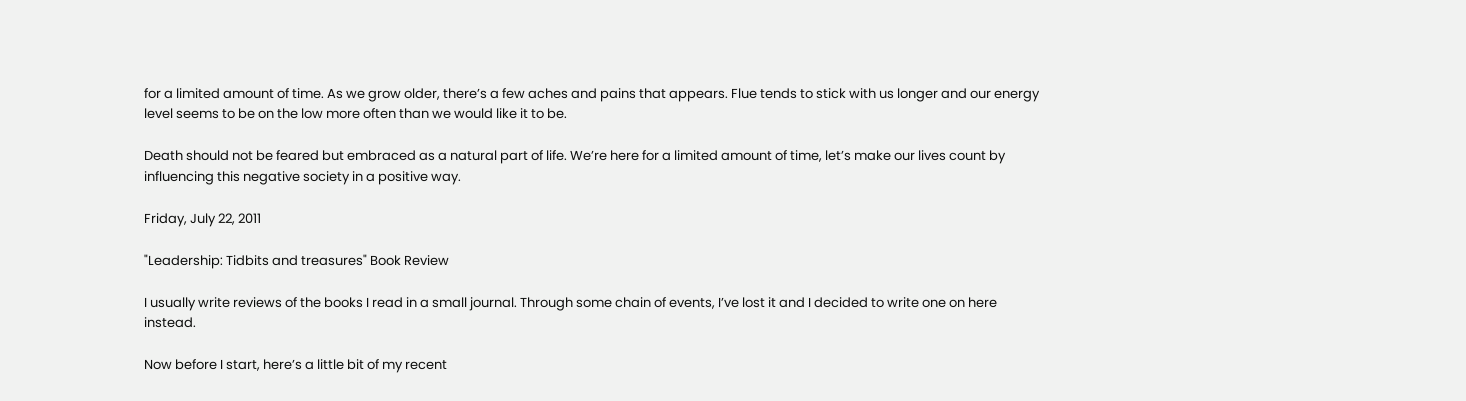for a limited amount of time. As we grow older, there’s a few aches and pains that appears. Flue tends to stick with us longer and our energy level seems to be on the low more often than we would like it to be.

Death should not be feared but embraced as a natural part of life. We’re here for a limited amount of time, let’s make our lives count by influencing this negative society in a positive way.

Friday, July 22, 2011

"Leadership: Tidbits and treasures" Book Review

I usually write reviews of the books I read in a small journal. Through some chain of events, I’ve lost it and I decided to write one on here instead.

Now before I start, here’s a little bit of my recent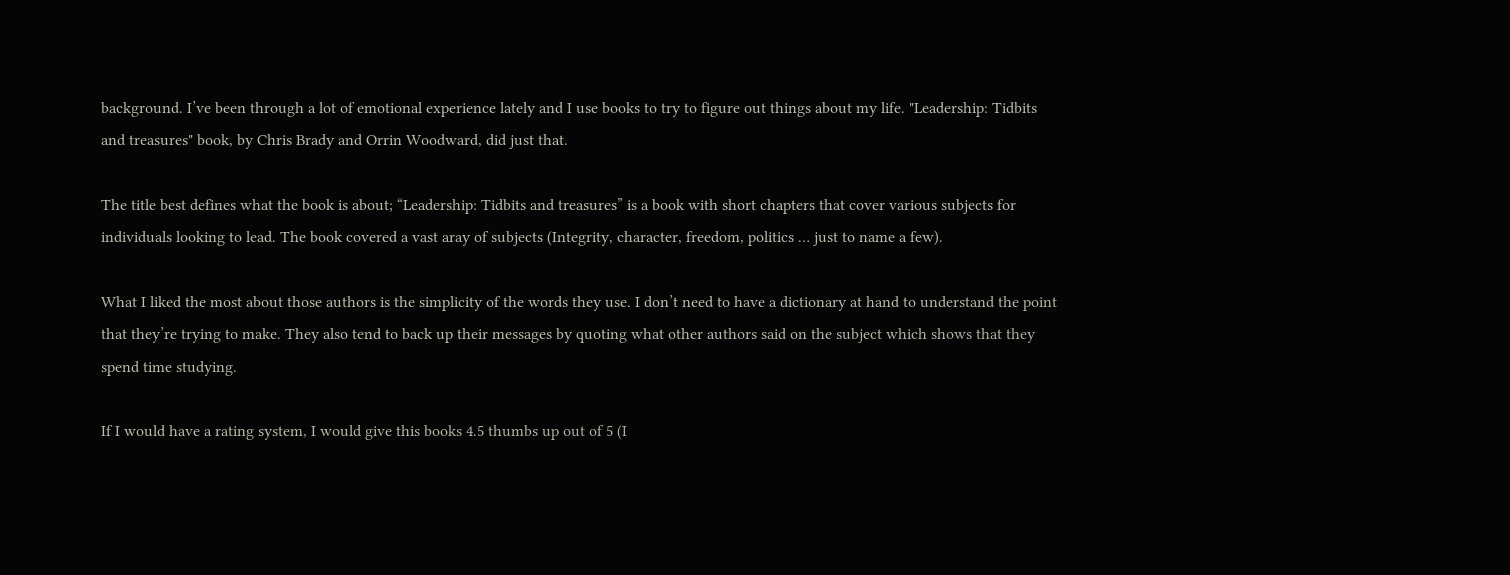background. I’ve been through a lot of emotional experience lately and I use books to try to figure out things about my life. "Leadership: Tidbits and treasures" book, by Chris Brady and Orrin Woodward, did just that.

The title best defines what the book is about; “Leadership: Tidbits and treasures” is a book with short chapters that cover various subjects for individuals looking to lead. The book covered a vast aray of subjects (Integrity, character, freedom, politics … just to name a few).

What I liked the most about those authors is the simplicity of the words they use. I don’t need to have a dictionary at hand to understand the point that they’re trying to make. They also tend to back up their messages by quoting what other authors said on the subject which shows that they spend time studying.

If I would have a rating system, I would give this books 4.5 thumbs up out of 5 (I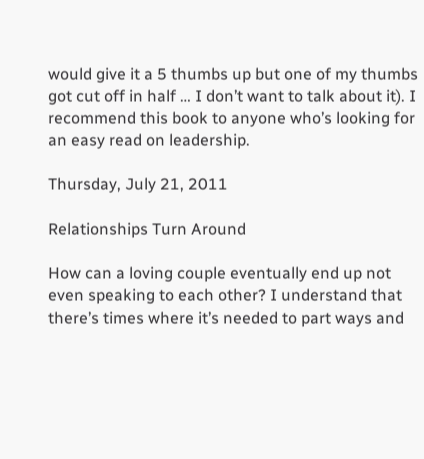would give it a 5 thumbs up but one of my thumbs got cut off in half … I don’t want to talk about it). I recommend this book to anyone who’s looking for an easy read on leadership.

Thursday, July 21, 2011

Relationships Turn Around

How can a loving couple eventually end up not even speaking to each other? I understand that there’s times where it’s needed to part ways and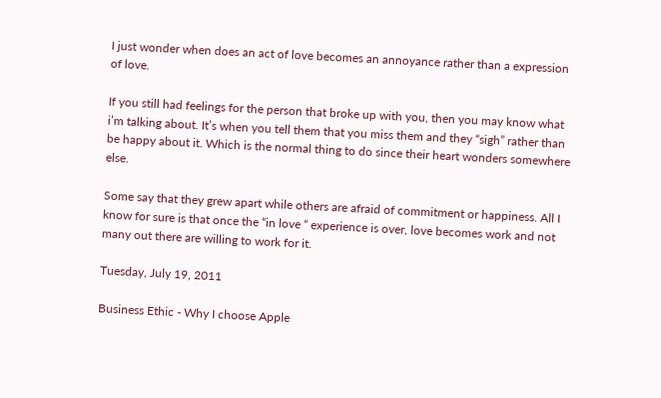I just wonder when does an act of love becomes an annoyance rather than a expression of love.

If you still had feelings for the person that broke up with you, then you may know what i’m talking about. It’s when you tell them that you miss them and they “sigh” rather than be happy about it. Which is the normal thing to do since their heart wonders somewhere else.

Some say that they grew apart while others are afraid of commitment or happiness. All I know for sure is that once the “in love “ experience is over, love becomes work and not many out there are willing to work for it.

Tuesday, July 19, 2011

Business Ethic - Why I choose Apple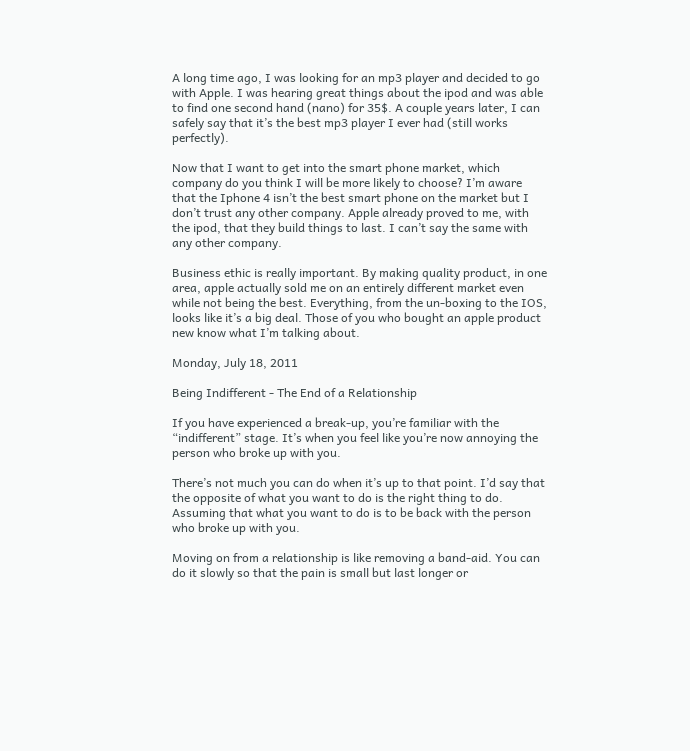A long time ago, I was looking for an mp3 player and decided to go with Apple. I was hearing great things about the ipod and was able to find one second hand (nano) for 35$. A couple years later, I can safely say that it’s the best mp3 player I ever had (still works perfectly).

Now that I want to get into the smart phone market, which company do you think I will be more likely to choose? I’m aware that the Iphone 4 isn’t the best smart phone on the market but I don’t trust any other company. Apple already proved to me, with the ipod, that they build things to last. I can’t say the same with any other company.

Business ethic is really important. By making quality product, in one area, apple actually sold me on an entirely different market even while not being the best. Everything, from the un-boxing to the IOS, looks like it’s a big deal. Those of you who bought an apple product new know what I’m talking about.

Monday, July 18, 2011

Being Indifferent - The End of a Relationship

If you have experienced a break-up, you’re familiar with the “indifferent” stage. It’s when you feel like you’re now annoying the person who broke up with you.

There’s not much you can do when it’s up to that point. I’d say that the opposite of what you want to do is the right thing to do. Assuming that what you want to do is to be back with the person who broke up with you.

Moving on from a relationship is like removing a band-aid. You can do it slowly so that the pain is small but last longer or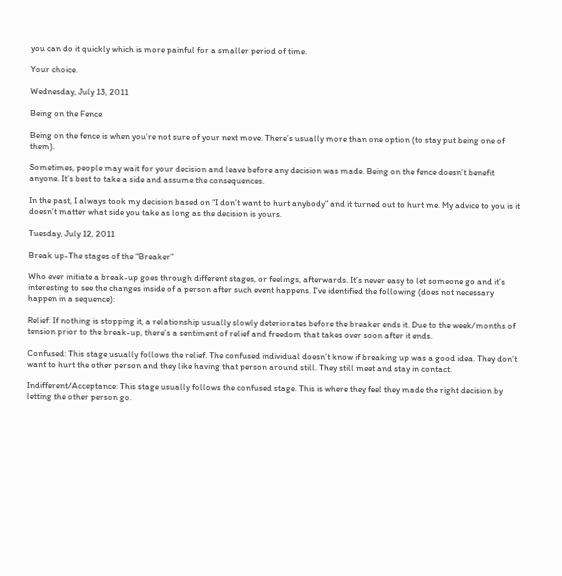you can do it quickly which is more painful for a smaller period of time.

Your choice.

Wednesday, July 13, 2011

Being on the Fence

Being on the fence is when you’re not sure of your next move. There’s usually more than one option (to stay put being one of them).

Sometimes, people may wait for your decision and leave before any decision was made. Being on the fence doesn’t benefit anyone. It’s best to take a side and assume the consequences.

In the past, I always took my decision based on “I don’t want to hurt anybody” and it turned out to hurt me. My advice to you is it doesn’t matter what side you take as long as the decision is yours.

Tuesday, July 12, 2011

Break up-The stages of the “Breaker”

Who ever initiate a break-up goes through different stages, or feelings, afterwards. It’s never easy to let someone go and it’s interesting to see the changes inside of a person after such event happens. I've identified the following (does not necessary happen in a sequence):

Relief: If nothing is stopping it, a relationship usually slowly deteriorates before the breaker ends it. Due to the week/months of tension prior to the break-up, there’s a sentiment of relief and freedom that takes over soon after it ends.

Confused: This stage usually follows the relief. The confused individual doesn’t know if breaking up was a good idea. They don’t want to hurt the other person and they like having that person around still. They still meet and stay in contact.

Indifferent/Acceptance: This stage usually follows the confused stage. This is where they feel they made the right decision by letting the other person go.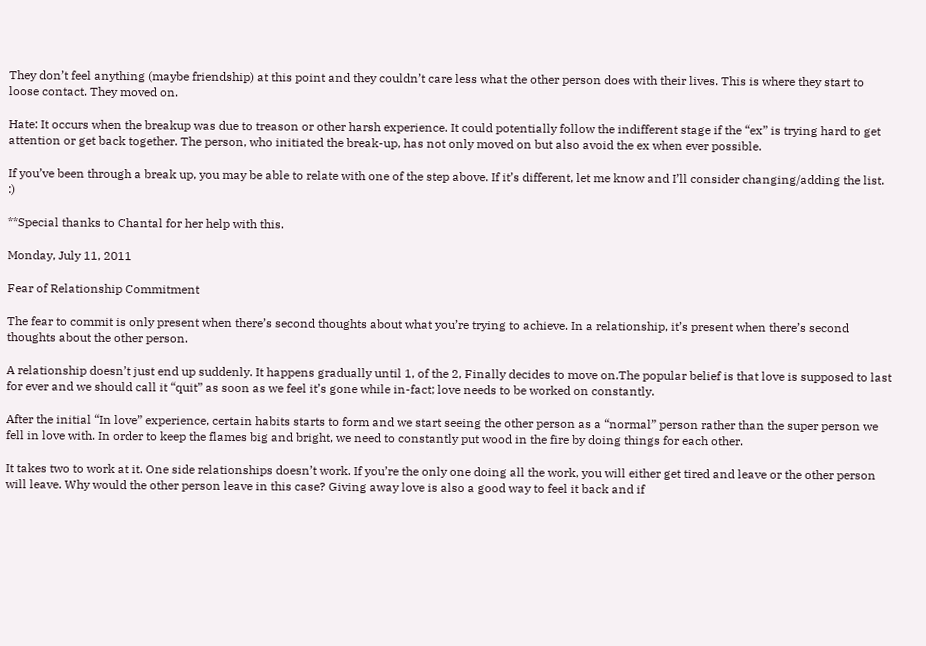They don’t feel anything (maybe friendship) at this point and they couldn’t care less what the other person does with their lives. This is where they start to loose contact. They moved on.

Hate: It occurs when the breakup was due to treason or other harsh experience. It could potentially follow the indifferent stage if the “ex” is trying hard to get attention or get back together. The person, who initiated the break-up, has not only moved on but also avoid the ex when ever possible.

If you’ve been through a break up, you may be able to relate with one of the step above. If it’s different, let me know and I’ll consider changing/adding the list. :)

**Special thanks to Chantal for her help with this.

Monday, July 11, 2011

Fear of Relationship Commitment

The fear to commit is only present when there’s second thoughts about what you’re trying to achieve. In a relationship, it’s present when there’s second thoughts about the other person.

A relationship doesn’t just end up suddenly. It happens gradually until 1, of the 2, Finally decides to move on.The popular belief is that love is supposed to last for ever and we should call it “quit” as soon as we feel it’s gone while in-fact; love needs to be worked on constantly.

After the initial “In love” experience, certain habits starts to form and we start seeing the other person as a “normal” person rather than the super person we fell in love with. In order to keep the flames big and bright, we need to constantly put wood in the fire by doing things for each other.

It takes two to work at it. One side relationships doesn’t work. If you’re the only one doing all the work, you will either get tired and leave or the other person will leave. Why would the other person leave in this case? Giving away love is also a good way to feel it back and if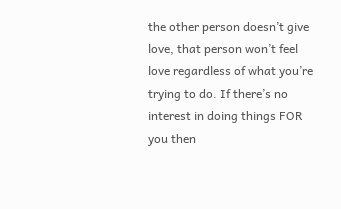the other person doesn’t give love, that person won’t feel love regardless of what you’re trying to do. If there’s no interest in doing things FOR you then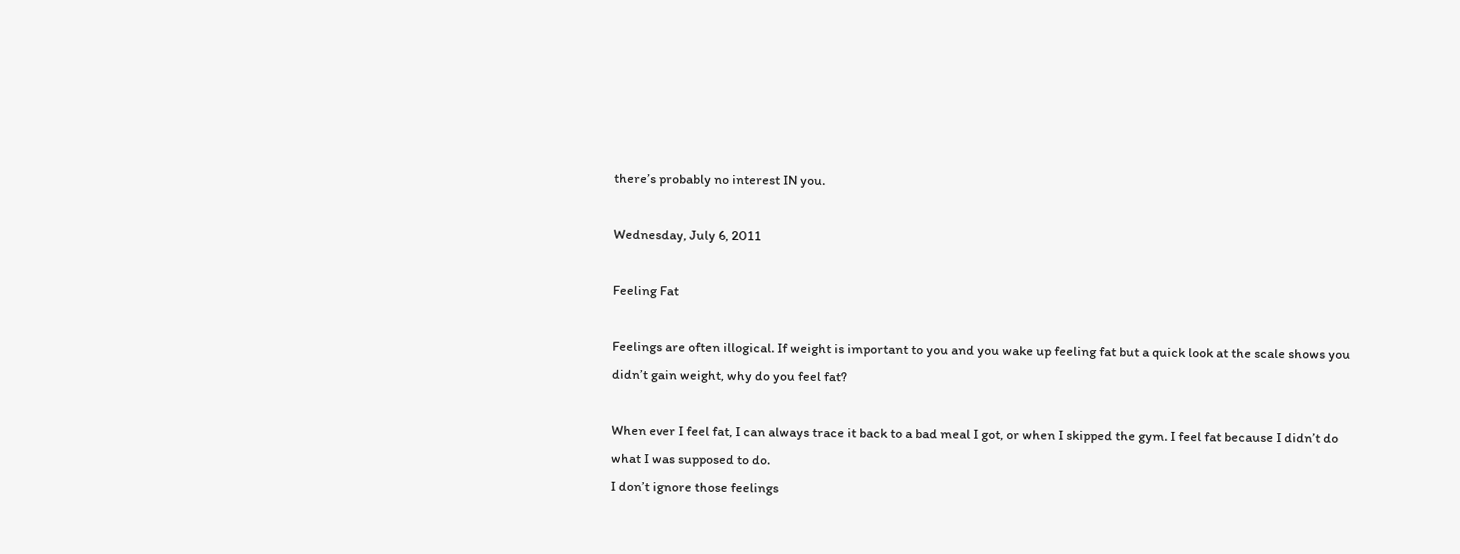there’s probably no interest IN you.

Wednesday, July 6, 2011

Feeling Fat

Feelings are often illogical. If weight is important to you and you wake up feeling fat but a quick look at the scale shows you didn’t gain weight, why do you feel fat?

When ever I feel fat, I can always trace it back to a bad meal I got, or when I skipped the gym. I feel fat because I didn’t do what I was supposed to do.
I don’t ignore those feelings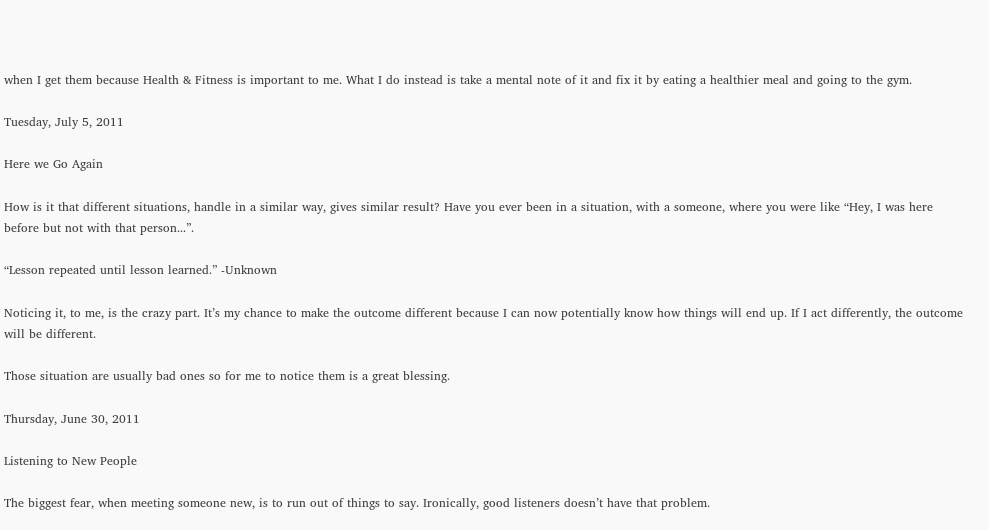when I get them because Health & Fitness is important to me. What I do instead is take a mental note of it and fix it by eating a healthier meal and going to the gym.

Tuesday, July 5, 2011

Here we Go Again

How is it that different situations, handle in a similar way, gives similar result? Have you ever been in a situation, with a someone, where you were like “Hey, I was here before but not with that person...”.

“Lesson repeated until lesson learned.” -Unknown

Noticing it, to me, is the crazy part. It’s my chance to make the outcome different because I can now potentially know how things will end up. If I act differently, the outcome will be different.

Those situation are usually bad ones so for me to notice them is a great blessing.

Thursday, June 30, 2011

Listening to New People

The biggest fear, when meeting someone new, is to run out of things to say. Ironically, good listeners doesn’t have that problem.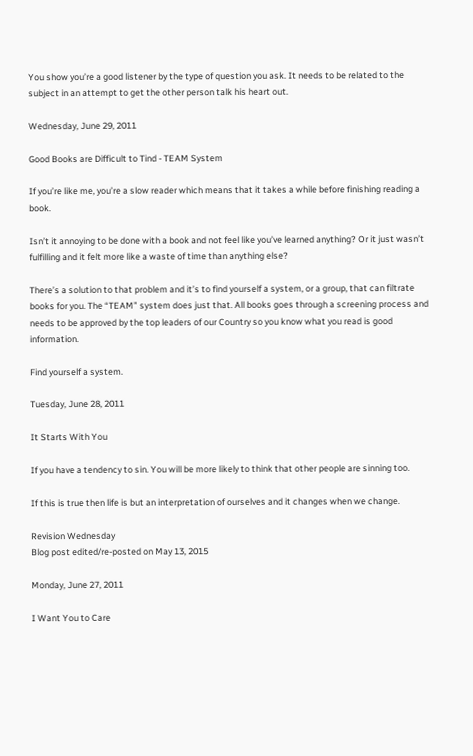You show you’re a good listener by the type of question you ask. It needs to be related to the subject in an attempt to get the other person talk his heart out.

Wednesday, June 29, 2011

Good Books are Difficult to Tind - TEAM System

If you’re like me, you’re a slow reader which means that it takes a while before finishing reading a book.

Isn’t it annoying to be done with a book and not feel like you’ve learned anything? Or it just wasn’t fulfilling and it felt more like a waste of time than anything else?

There’s a solution to that problem and it’s to find yourself a system, or a group, that can filtrate books for you. The “TEAM” system does just that. All books goes through a screening process and needs to be approved by the top leaders of our Country so you know what you read is good information.

Find yourself a system.

Tuesday, June 28, 2011

It Starts With You

If you have a tendency to sin. You will be more likely to think that other people are sinning too.

If this is true then life is but an interpretation of ourselves and it changes when we change.

Revision Wednesday
Blog post edited/re-posted on May 13, 2015

Monday, June 27, 2011

I Want You to Care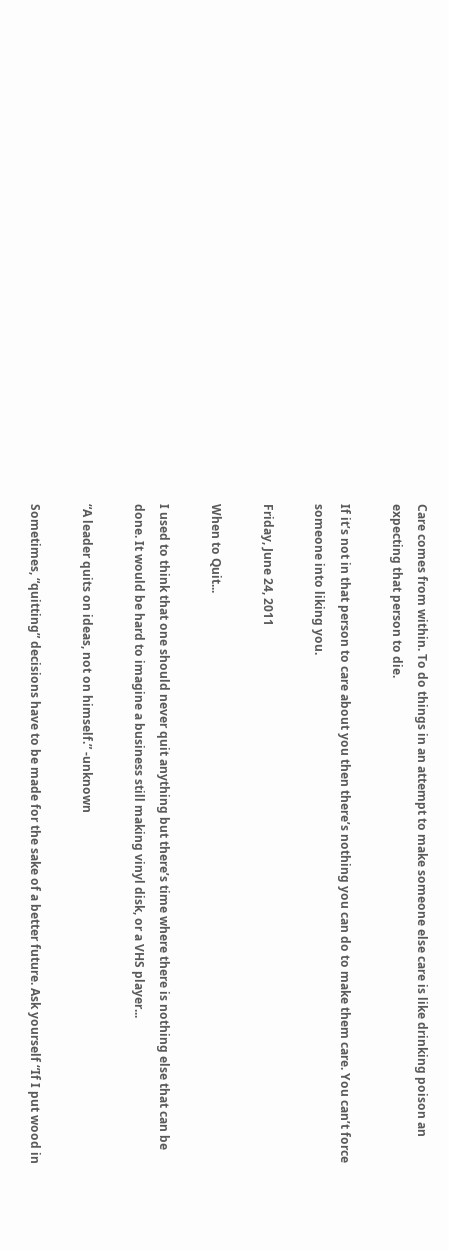Care comes from within. To do things in an attempt to make someone else care is like drinking poison an expecting that person to die.

If it’s not in that person to care about you then there’s nothing you can do to make them care. You can’t force someone into liking you.

Friday, June 24, 2011

When to Quit...

I used to think that one should never quit anything but there’s time where there is nothing else that can be done. It would be hard to imagine a business still making vinyl disk, or a VHS player...

“A leader quits on ideas, not on himself.” -unknown

Sometimes, “quitting” decisions have to be made for the sake of a better future. Ask yourself “If I put wood in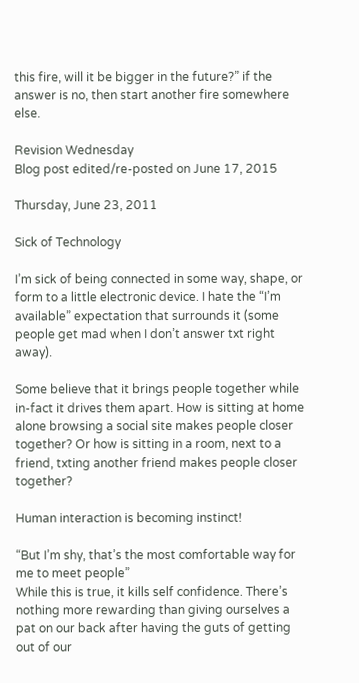this fire, will it be bigger in the future?” if the answer is no, then start another fire somewhere else.

Revision Wednesday
Blog post edited/re-posted on June 17, 2015

Thursday, June 23, 2011

Sick of Technology

I’m sick of being connected in some way, shape, or form to a little electronic device. I hate the “I’m available” expectation that surrounds it (some people get mad when I don’t answer txt right away).

Some believe that it brings people together while in-fact it drives them apart. How is sitting at home alone browsing a social site makes people closer together? Or how is sitting in a room, next to a friend, txting another friend makes people closer together?

Human interaction is becoming instinct!

“But I’m shy, that’s the most comfortable way for me to meet people”
While this is true, it kills self confidence. There’s nothing more rewarding than giving ourselves a pat on our back after having the guts of getting out of our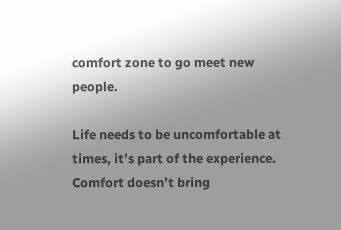comfort zone to go meet new people.

Life needs to be uncomfortable at times, it’s part of the experience. Comfort doesn’t bring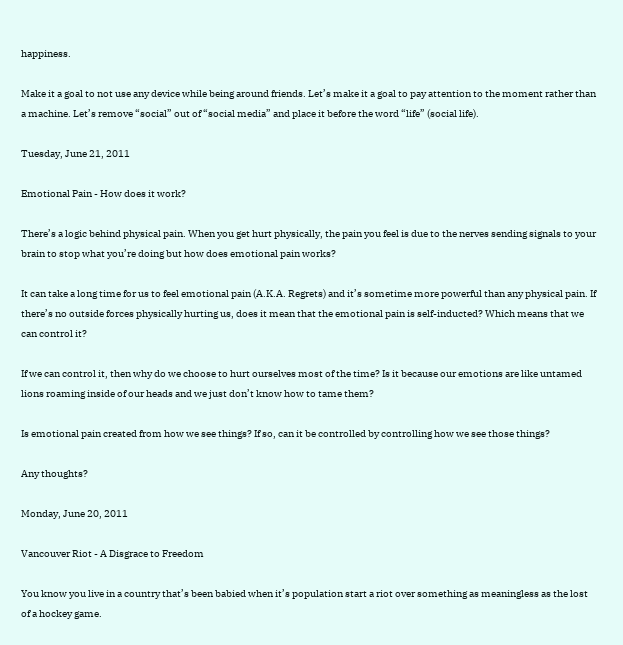happiness.

Make it a goal to not use any device while being around friends. Let’s make it a goal to pay attention to the moment rather than a machine. Let’s remove “social” out of “social media” and place it before the word “life” (social life).

Tuesday, June 21, 2011

Emotional Pain - How does it work?

There’s a logic behind physical pain. When you get hurt physically, the pain you feel is due to the nerves sending signals to your brain to stop what you’re doing but how does emotional pain works?

It can take a long time for us to feel emotional pain (A.K.A. Regrets) and it’s sometime more powerful than any physical pain. If there’s no outside forces physically hurting us, does it mean that the emotional pain is self-inducted? Which means that we can control it?

If we can control it, then why do we choose to hurt ourselves most of the time? Is it because our emotions are like untamed lions roaming inside of our heads and we just don’t know how to tame them?

Is emotional pain created from how we see things? If so, can it be controlled by controlling how we see those things?

Any thoughts?

Monday, June 20, 2011

Vancouver Riot - A Disgrace to Freedom

You know you live in a country that’s been babied when it’s population start a riot over something as meaningless as the lost of a hockey game.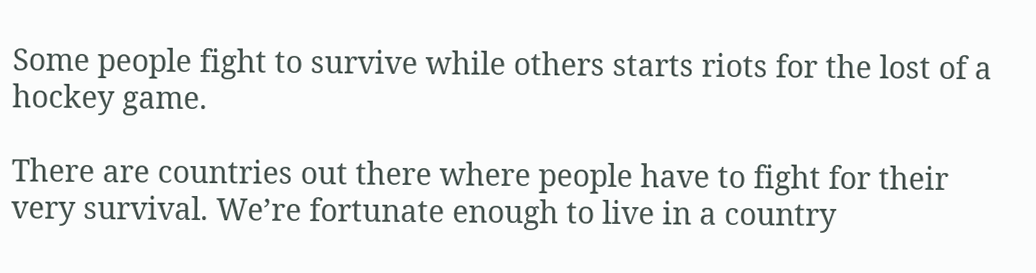Some people fight to survive while others starts riots for the lost of a hockey game.

There are countries out there where people have to fight for their very survival. We’re fortunate enough to live in a country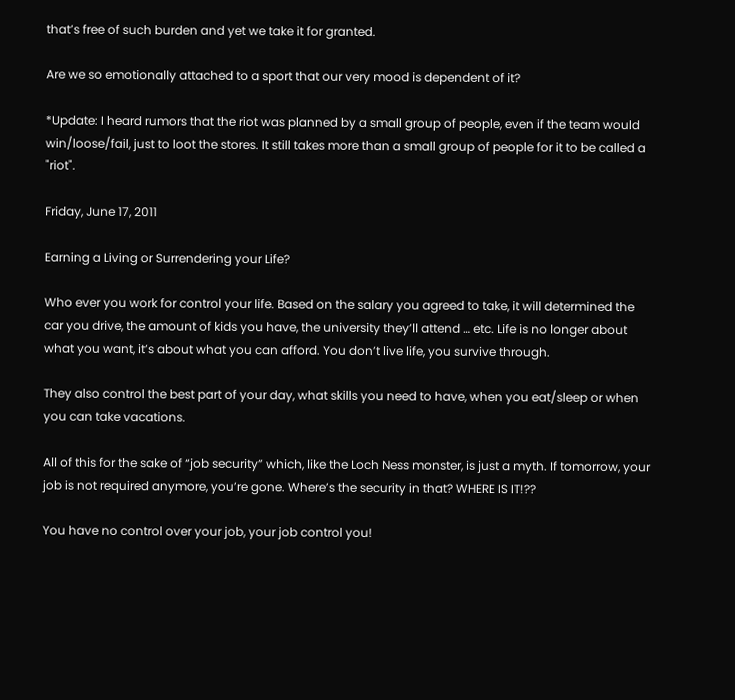that’s free of such burden and yet we take it for granted.

Are we so emotionally attached to a sport that our very mood is dependent of it?

*Update: I heard rumors that the riot was planned by a small group of people, even if the team would win/loose/fail, just to loot the stores. It still takes more than a small group of people for it to be called a "riot".

Friday, June 17, 2011

Earning a Living or Surrendering your Life?

Who ever you work for control your life. Based on the salary you agreed to take, it will determined the car you drive, the amount of kids you have, the university they’ll attend … etc. Life is no longer about what you want, it’s about what you can afford. You don’t live life, you survive through.

They also control the best part of your day, what skills you need to have, when you eat/sleep or when you can take vacations.

All of this for the sake of “job security” which, like the Loch Ness monster, is just a myth. If tomorrow, your job is not required anymore, you’re gone. Where’s the security in that? WHERE IS IT!??

You have no control over your job, your job control you!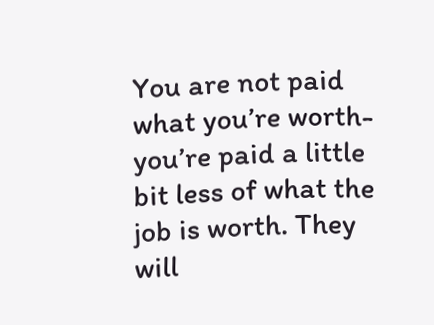You are not paid what you’re worth-you’re paid a little bit less of what the job is worth. They will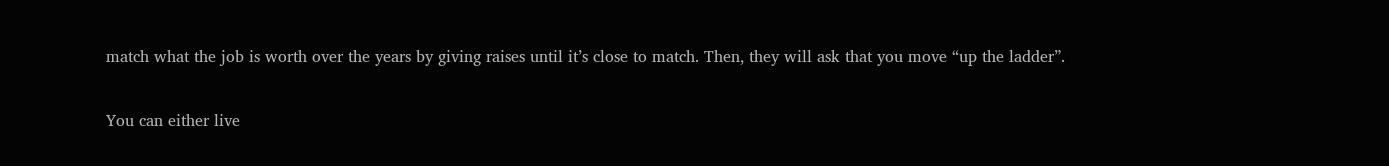match what the job is worth over the years by giving raises until it’s close to match. Then, they will ask that you move “up the ladder”.

You can either live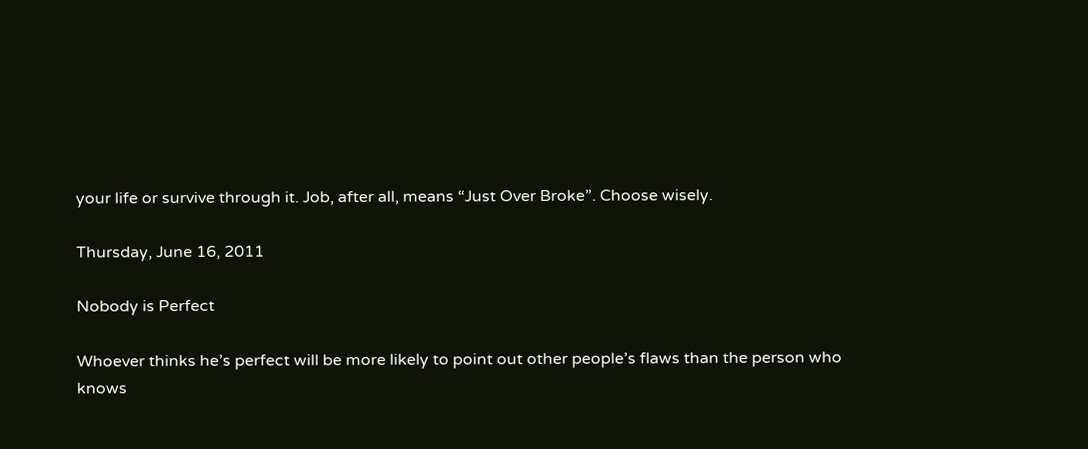your life or survive through it. Job, after all, means “Just Over Broke”. Choose wisely.

Thursday, June 16, 2011

Nobody is Perfect

Whoever thinks he’s perfect will be more likely to point out other people’s flaws than the person who knows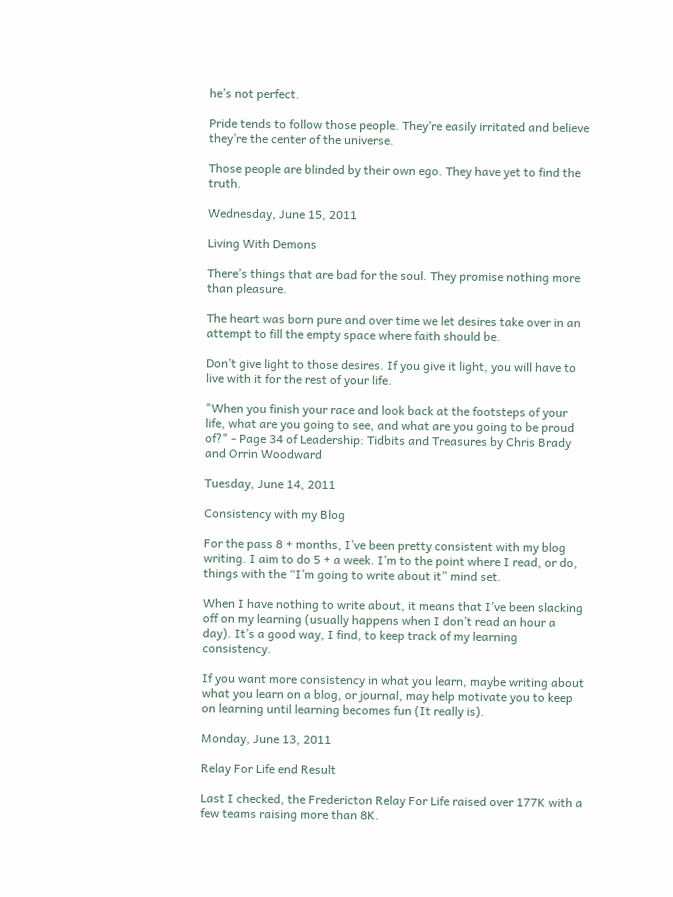he’s not perfect.

Pride tends to follow those people. They’re easily irritated and believe they’re the center of the universe.

Those people are blinded by their own ego. They have yet to find the truth.

Wednesday, June 15, 2011

Living With Demons

There’s things that are bad for the soul. They promise nothing more than pleasure.

The heart was born pure and over time we let desires take over in an attempt to fill the empty space where faith should be.

Don’t give light to those desires. If you give it light, you will have to live with it for the rest of your life.

"When you finish your race and look back at the footsteps of your life, what are you going to see, and what are you going to be proud of?" - Page 34 of Leadership: Tidbits and Treasures by Chris Brady and Orrin Woodward

Tuesday, June 14, 2011

Consistency with my Blog

For the pass 8 + months, I’ve been pretty consistent with my blog writing. I aim to do 5 + a week. I’m to the point where I read, or do, things with the “I’m going to write about it” mind set.

When I have nothing to write about, it means that I’ve been slacking off on my learning (usually happens when I don’t read an hour a day). It’s a good way, I find, to keep track of my learning consistency.

If you want more consistency in what you learn, maybe writing about what you learn on a blog, or journal, may help motivate you to keep on learning until learning becomes fun (It really is).

Monday, June 13, 2011

Relay For Life end Result

Last I checked, the Fredericton Relay For Life raised over 177K with a few teams raising more than 8K.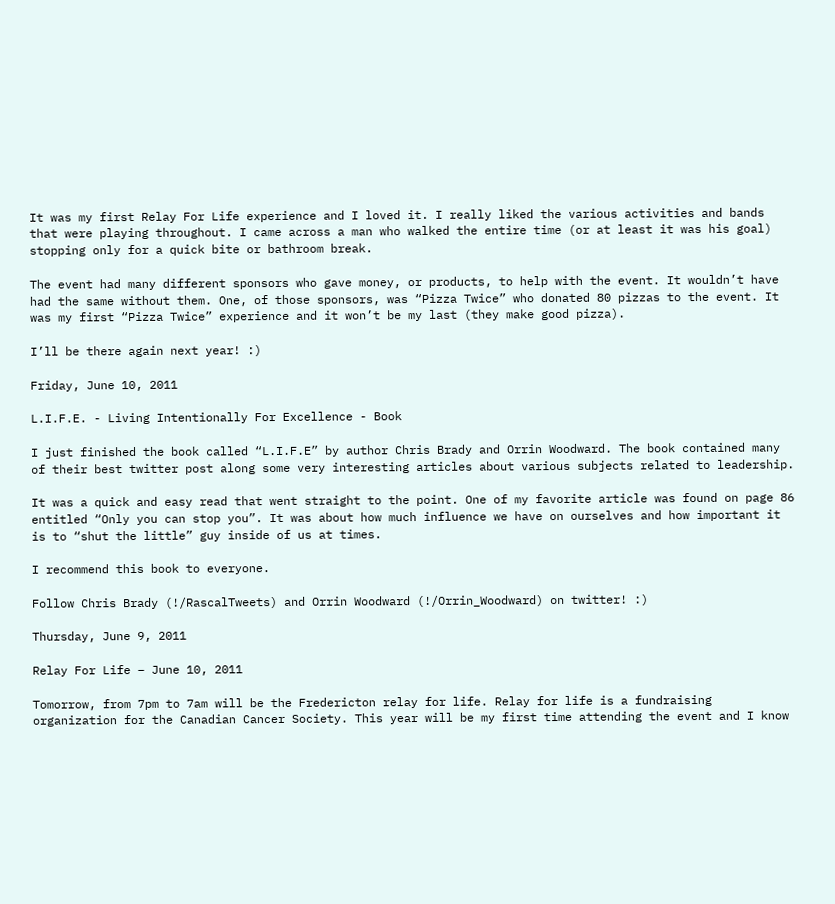It was my first Relay For Life experience and I loved it. I really liked the various activities and bands that were playing throughout. I came across a man who walked the entire time (or at least it was his goal) stopping only for a quick bite or bathroom break.

The event had many different sponsors who gave money, or products, to help with the event. It wouldn’t have had the same without them. One, of those sponsors, was “Pizza Twice” who donated 80 pizzas to the event. It was my first “Pizza Twice” experience and it won’t be my last (they make good pizza).

I’ll be there again next year! :)

Friday, June 10, 2011

L.I.F.E. - Living Intentionally For Excellence - Book

I just finished the book called “L.I.F.E” by author Chris Brady and Orrin Woodward. The book contained many of their best twitter post along some very interesting articles about various subjects related to leadership.

It was a quick and easy read that went straight to the point. One of my favorite article was found on page 86 entitled “Only you can stop you”. It was about how much influence we have on ourselves and how important it is to “shut the little” guy inside of us at times.

I recommend this book to everyone.

Follow Chris Brady (!/RascalTweets) and Orrin Woodward (!/Orrin_Woodward) on twitter! :)

Thursday, June 9, 2011

Relay For Life – June 10, 2011

Tomorrow, from 7pm to 7am will be the Fredericton relay for life. Relay for life is a fundraising organization for the Canadian Cancer Society. This year will be my first time attending the event and I know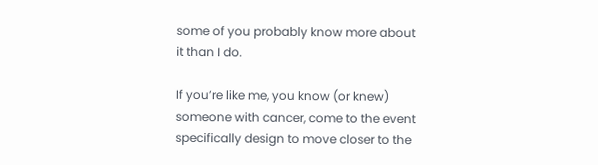some of you probably know more about it than I do.

If you’re like me, you know (or knew) someone with cancer, come to the event specifically design to move closer to the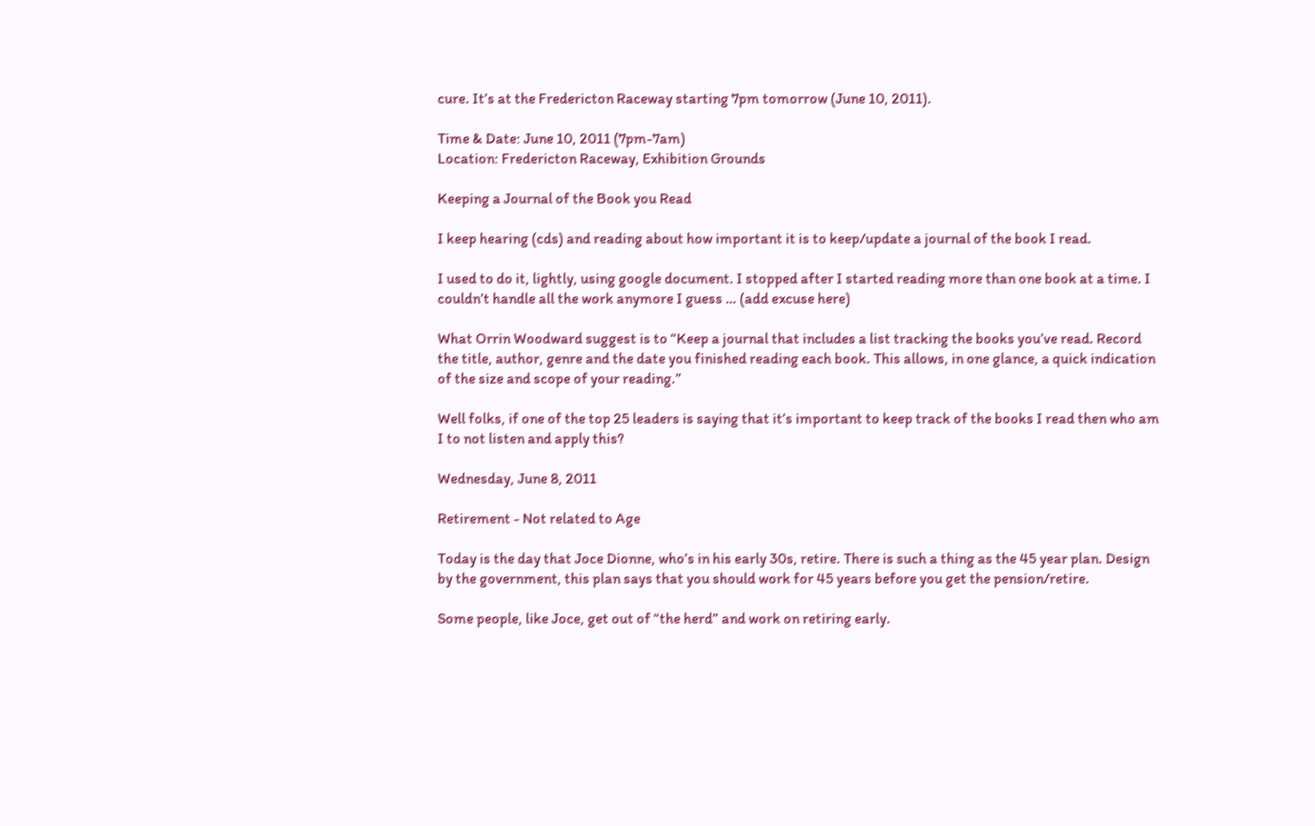cure. It’s at the Fredericton Raceway starting 7pm tomorrow (June 10, 2011).

Time & Date: June 10, 2011 (7pm-7am)
Location: Fredericton Raceway, Exhibition Grounds

Keeping a Journal of the Book you Read

I keep hearing (cds) and reading about how important it is to keep/update a journal of the book I read.

I used to do it, lightly, using google document. I stopped after I started reading more than one book at a time. I couldn’t handle all the work anymore I guess … (add excuse here)

What Orrin Woodward suggest is to “Keep a journal that includes a list tracking the books you’ve read. Record the title, author, genre and the date you finished reading each book. This allows, in one glance, a quick indication of the size and scope of your reading.”

Well folks, if one of the top 25 leaders is saying that it’s important to keep track of the books I read then who am I to not listen and apply this?

Wednesday, June 8, 2011

Retirement - Not related to Age

Today is the day that Joce Dionne, who’s in his early 30s, retire. There is such a thing as the 45 year plan. Design by the government, this plan says that you should work for 45 years before you get the pension/retire.

Some people, like Joce, get out of “the herd” and work on retiring early.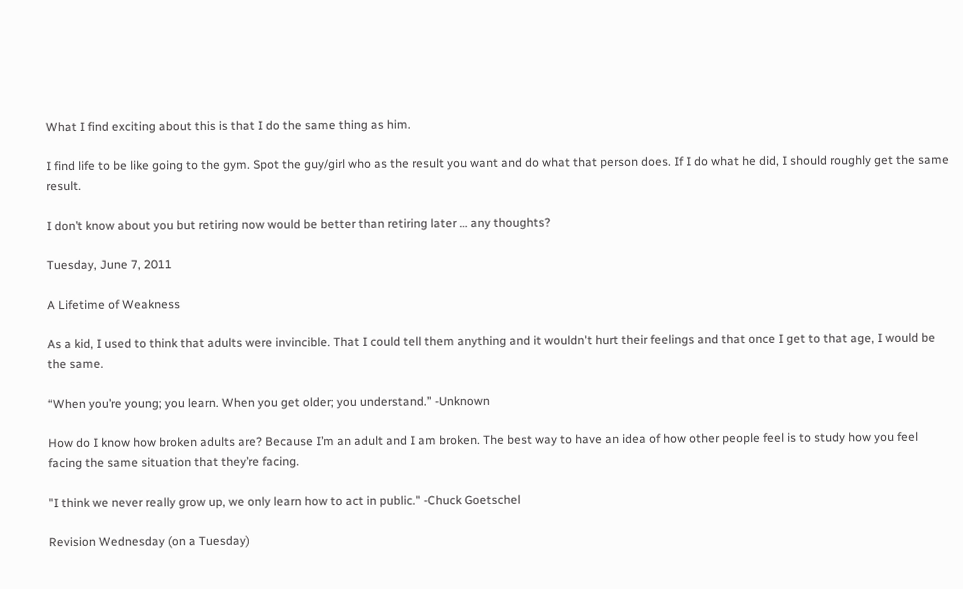What I find exciting about this is that I do the same thing as him.

I find life to be like going to the gym. Spot the guy/girl who as the result you want and do what that person does. If I do what he did, I should roughly get the same result.

I don’t know about you but retiring now would be better than retiring later … any thoughts?

Tuesday, June 7, 2011

A Lifetime of Weakness

As a kid, I used to think that adults were invincible. That I could tell them anything and it wouldn't hurt their feelings and that once I get to that age, I would be the same.

“When you’re young; you learn. When you get older; you understand.” -Unknown

How do I know how broken adults are? Because I’m an adult and I am broken. The best way to have an idea of how other people feel is to study how you feel facing the same situation that they’re facing.

"I think we never really grow up, we only learn how to act in public." -Chuck Goetschel

Revision Wednesday (on a Tuesday)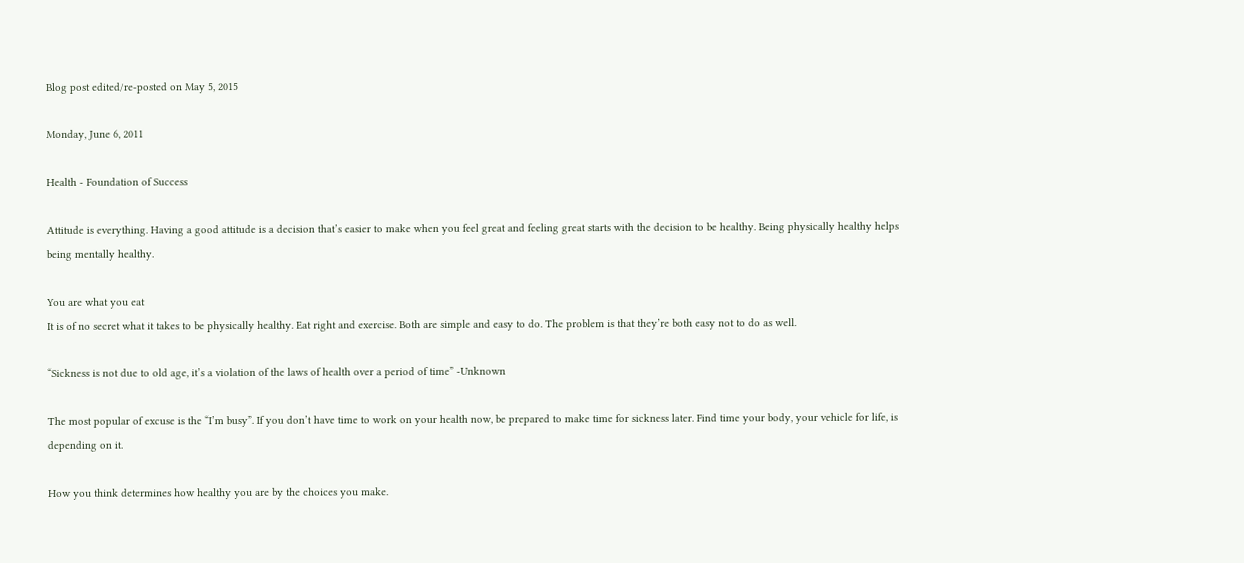Blog post edited/re-posted on May 5, 2015

Monday, June 6, 2011

Health - Foundation of Success

Attitude is everything. Having a good attitude is a decision that’s easier to make when you feel great and feeling great starts with the decision to be healthy. Being physically healthy helps being mentally healthy.

You are what you eat
It is of no secret what it takes to be physically healthy. Eat right and exercise. Both are simple and easy to do. The problem is that they’re both easy not to do as well.

“Sickness is not due to old age, it’s a violation of the laws of health over a period of time” -Unknown

The most popular of excuse is the “I’m busy”. If you don’t have time to work on your health now, be prepared to make time for sickness later. Find time your body, your vehicle for life, is depending on it.

How you think determines how healthy you are by the choices you make.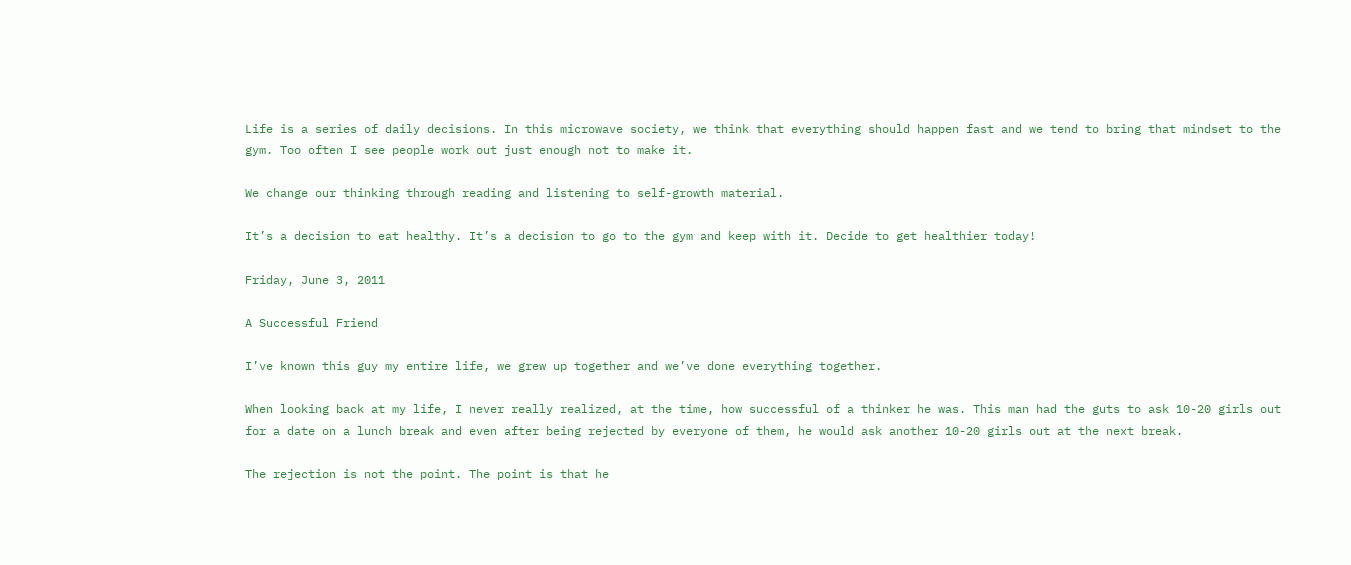Life is a series of daily decisions. In this microwave society, we think that everything should happen fast and we tend to bring that mindset to the gym. Too often I see people work out just enough not to make it.

We change our thinking through reading and listening to self-growth material.

It’s a decision to eat healthy. It’s a decision to go to the gym and keep with it. Decide to get healthier today!

Friday, June 3, 2011

A Successful Friend

I’ve known this guy my entire life, we grew up together and we’ve done everything together.

When looking back at my life, I never really realized, at the time, how successful of a thinker he was. This man had the guts to ask 10-20 girls out for a date on a lunch break and even after being rejected by everyone of them, he would ask another 10-20 girls out at the next break.

The rejection is not the point. The point is that he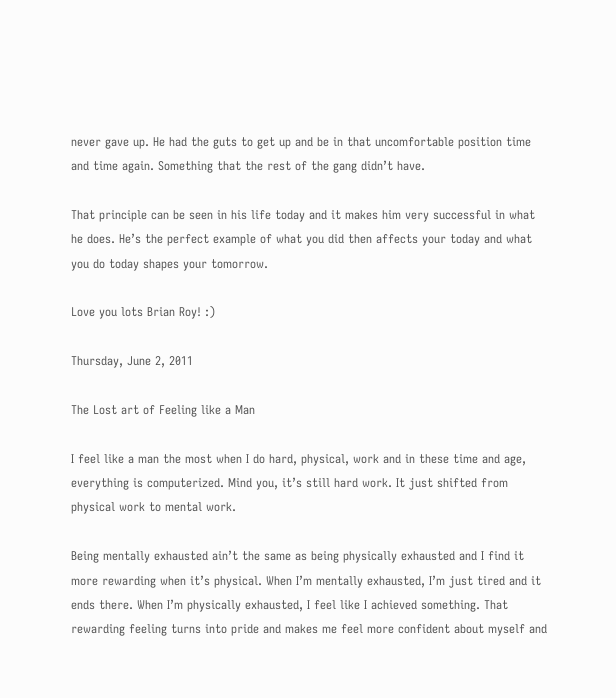never gave up. He had the guts to get up and be in that uncomfortable position time and time again. Something that the rest of the gang didn’t have.

That principle can be seen in his life today and it makes him very successful in what he does. He’s the perfect example of what you did then affects your today and what you do today shapes your tomorrow.

Love you lots Brian Roy! :)

Thursday, June 2, 2011

The Lost art of Feeling like a Man

I feel like a man the most when I do hard, physical, work and in these time and age, everything is computerized. Mind you, it’s still hard work. It just shifted from physical work to mental work.

Being mentally exhausted ain’t the same as being physically exhausted and I find it more rewarding when it’s physical. When I’m mentally exhausted, I’m just tired and it ends there. When I’m physically exhausted, I feel like I achieved something. That rewarding feeling turns into pride and makes me feel more confident about myself and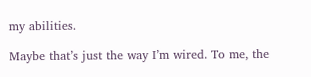my abilities.

Maybe that’s just the way I’m wired. To me, the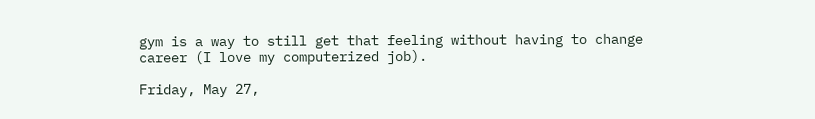gym is a way to still get that feeling without having to change career (I love my computerized job).

Friday, May 27,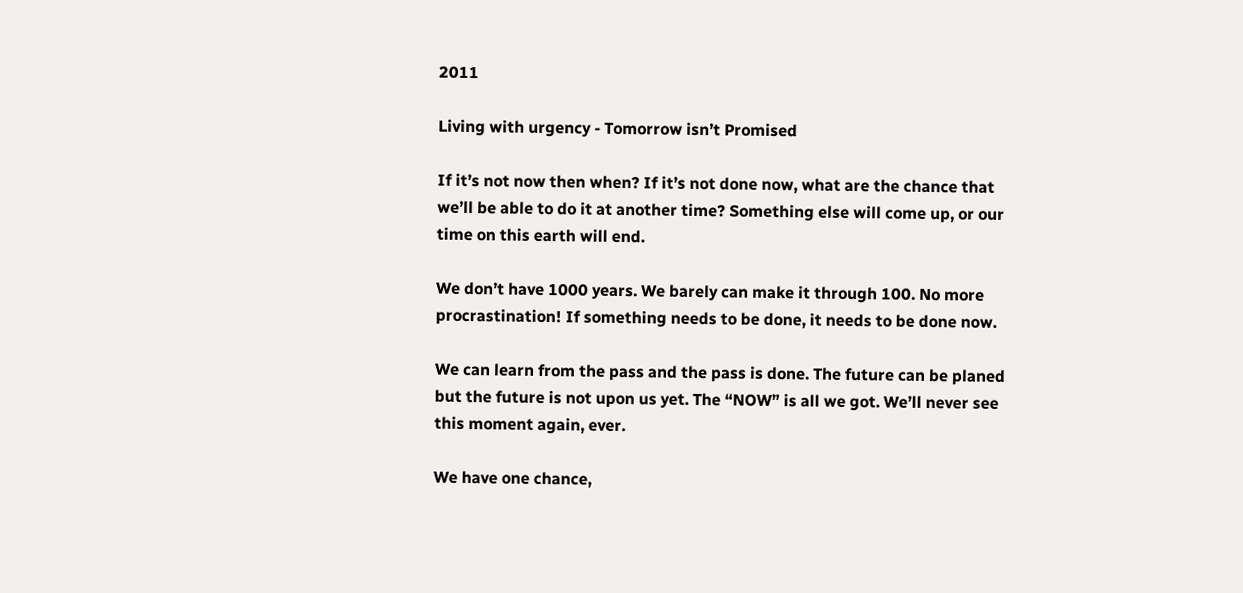2011

Living with urgency - Tomorrow isn’t Promised

If it’s not now then when? If it’s not done now, what are the chance that we’ll be able to do it at another time? Something else will come up, or our time on this earth will end.

We don’t have 1000 years. We barely can make it through 100. No more procrastination! If something needs to be done, it needs to be done now.

We can learn from the pass and the pass is done. The future can be planed but the future is not upon us yet. The “NOW” is all we got. We’ll never see this moment again, ever.

We have one chance,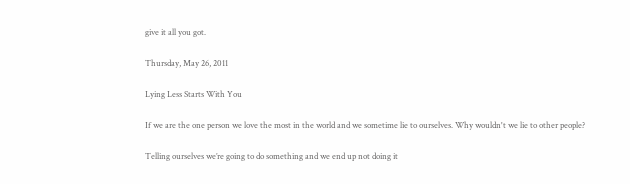give it all you got.

Thursday, May 26, 2011

Lying Less Starts With You

If we are the one person we love the most in the world and we sometime lie to ourselves. Why wouldn't we lie to other people?

Telling ourselves we’re going to do something and we end up not doing it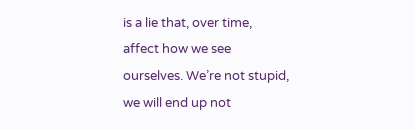is a lie that, over time, affect how we see ourselves. We’re not stupid, we will end up not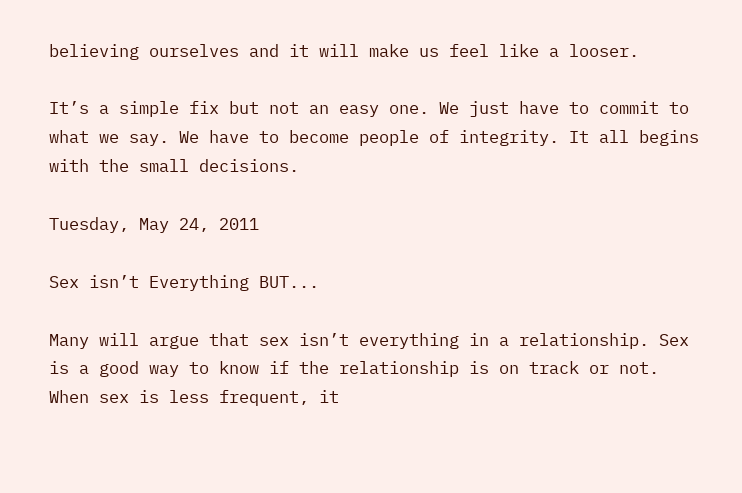believing ourselves and it will make us feel like a looser.

It’s a simple fix but not an easy one. We just have to commit to what we say. We have to become people of integrity. It all begins with the small decisions.

Tuesday, May 24, 2011

Sex isn’t Everything BUT...

Many will argue that sex isn’t everything in a relationship. Sex is a good way to know if the relationship is on track or not. When sex is less frequent, it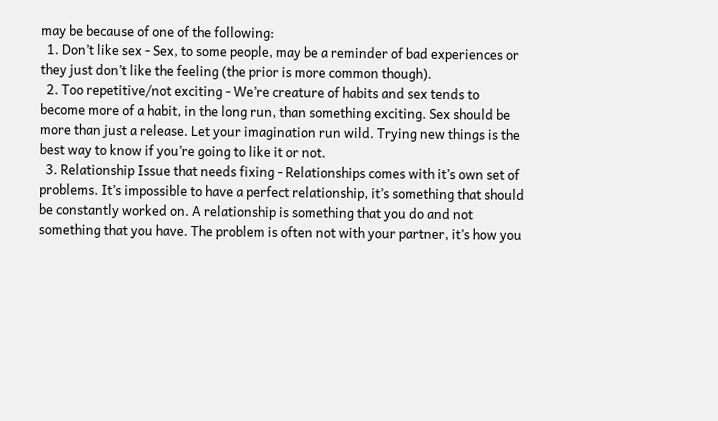may be because of one of the following:
  1. Don’t like sex - Sex, to some people, may be a reminder of bad experiences or they just don’t like the feeling (the prior is more common though).
  2. Too repetitive/not exciting - We’re creature of habits and sex tends to become more of a habit, in the long run, than something exciting. Sex should be more than just a release. Let your imagination run wild. Trying new things is the best way to know if you’re going to like it or not.
  3. Relationship Issue that needs fixing - Relationships comes with it’s own set of problems. It’s impossible to have a perfect relationship, it’s something that should be constantly worked on. A relationship is something that you do and not something that you have. The problem is often not with your partner, it’s how you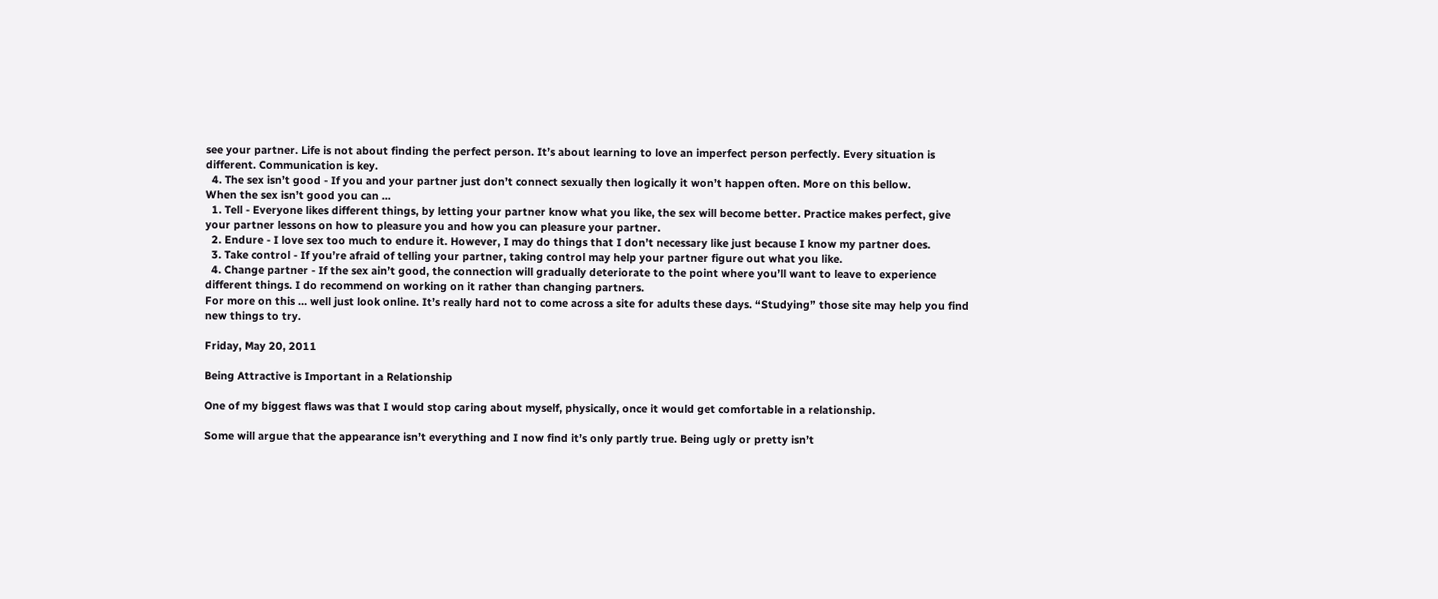see your partner. Life is not about finding the perfect person. It’s about learning to love an imperfect person perfectly. Every situation is different. Communication is key.
  4. The sex isn’t good - If you and your partner just don’t connect sexually then logically it won’t happen often. More on this bellow.
When the sex isn’t good you can ...
  1. Tell - Everyone likes different things, by letting your partner know what you like, the sex will become better. Practice makes perfect, give your partner lessons on how to pleasure you and how you can pleasure your partner.
  2. Endure - I love sex too much to endure it. However, I may do things that I don’t necessary like just because I know my partner does.
  3. Take control - If you’re afraid of telling your partner, taking control may help your partner figure out what you like.
  4. Change partner - If the sex ain’t good, the connection will gradually deteriorate to the point where you’ll want to leave to experience different things. I do recommend on working on it rather than changing partners.
For more on this … well just look online. It’s really hard not to come across a site for adults these days. “Studying” those site may help you find new things to try.

Friday, May 20, 2011

Being Attractive is Important in a Relationship

One of my biggest flaws was that I would stop caring about myself, physically, once it would get comfortable in a relationship.

Some will argue that the appearance isn’t everything and I now find it’s only partly true. Being ugly or pretty isn’t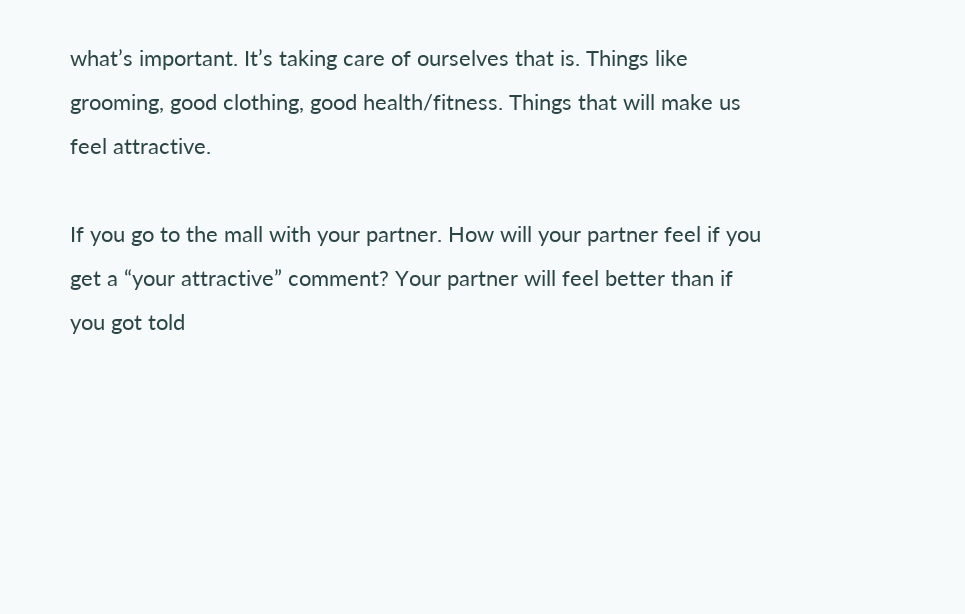what’s important. It’s taking care of ourselves that is. Things like grooming, good clothing, good health/fitness. Things that will make us feel attractive.

If you go to the mall with your partner. How will your partner feel if you get a “your attractive” comment? Your partner will feel better than if you got told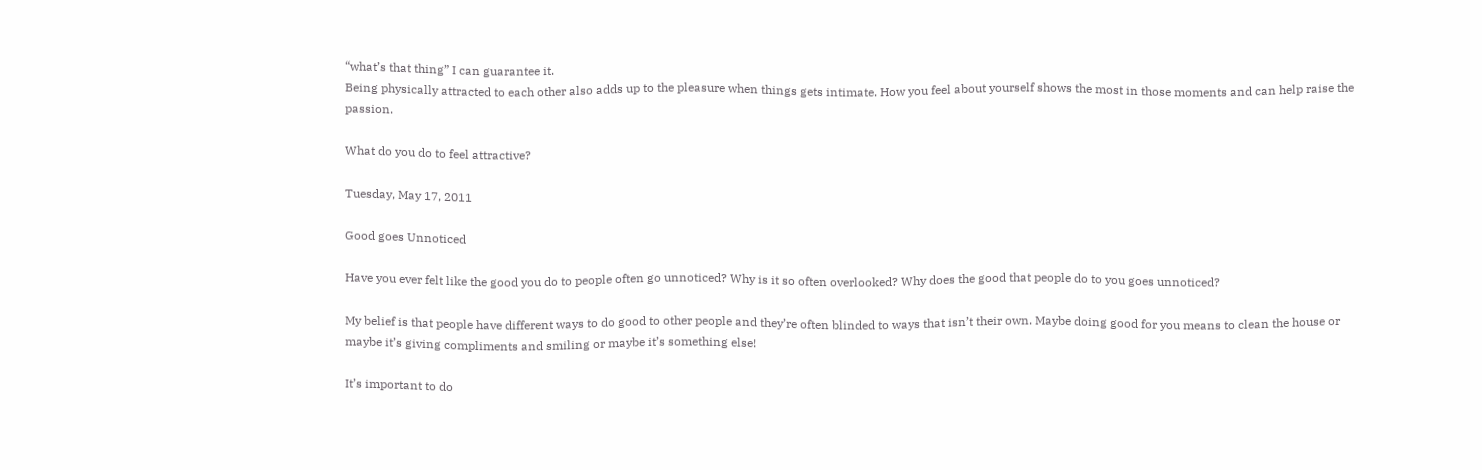“what’s that thing” I can guarantee it.
Being physically attracted to each other also adds up to the pleasure when things gets intimate. How you feel about yourself shows the most in those moments and can help raise the passion.

What do you do to feel attractive?

Tuesday, May 17, 2011

Good goes Unnoticed

Have you ever felt like the good you do to people often go unnoticed? Why is it so often overlooked? Why does the good that people do to you goes unnoticed?

My belief is that people have different ways to do good to other people and they’re often blinded to ways that isn’t their own. Maybe doing good for you means to clean the house or maybe it’s giving compliments and smiling or maybe it’s something else!

It’s important to do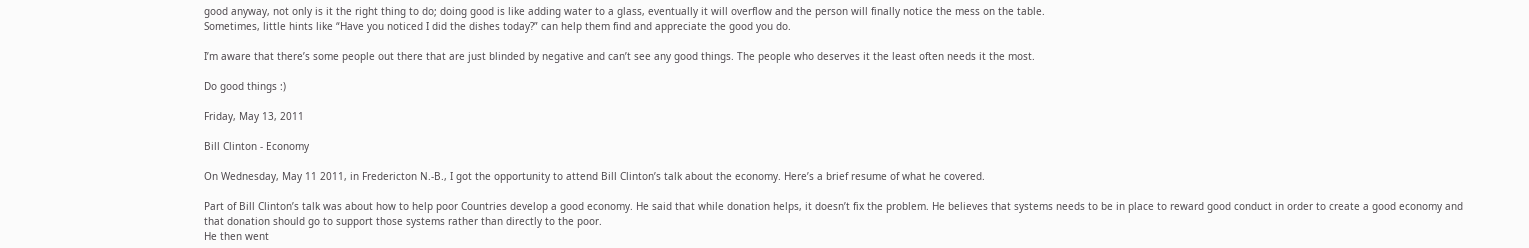good anyway, not only is it the right thing to do; doing good is like adding water to a glass, eventually it will overflow and the person will finally notice the mess on the table.
Sometimes, little hints like “Have you noticed I did the dishes today?” can help them find and appreciate the good you do.

I’m aware that there’s some people out there that are just blinded by negative and can’t see any good things. The people who deserves it the least often needs it the most.

Do good things :)

Friday, May 13, 2011

Bill Clinton - Economy

On Wednesday, May 11 2011, in Fredericton N.-B., I got the opportunity to attend Bill Clinton’s talk about the economy. Here’s a brief resume of what he covered.

Part of Bill Clinton’s talk was about how to help poor Countries develop a good economy. He said that while donation helps, it doesn’t fix the problem. He believes that systems needs to be in place to reward good conduct in order to create a good economy and that donation should go to support those systems rather than directly to the poor.
He then went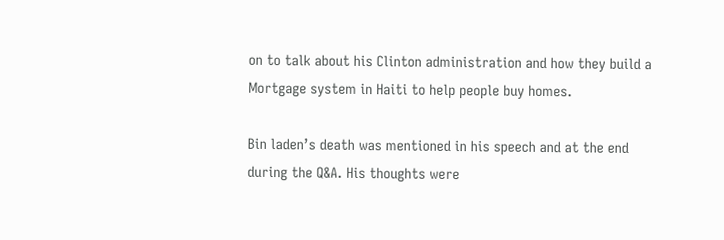on to talk about his Clinton administration and how they build a Mortgage system in Haiti to help people buy homes.

Bin laden’s death was mentioned in his speech and at the end during the Q&A. His thoughts were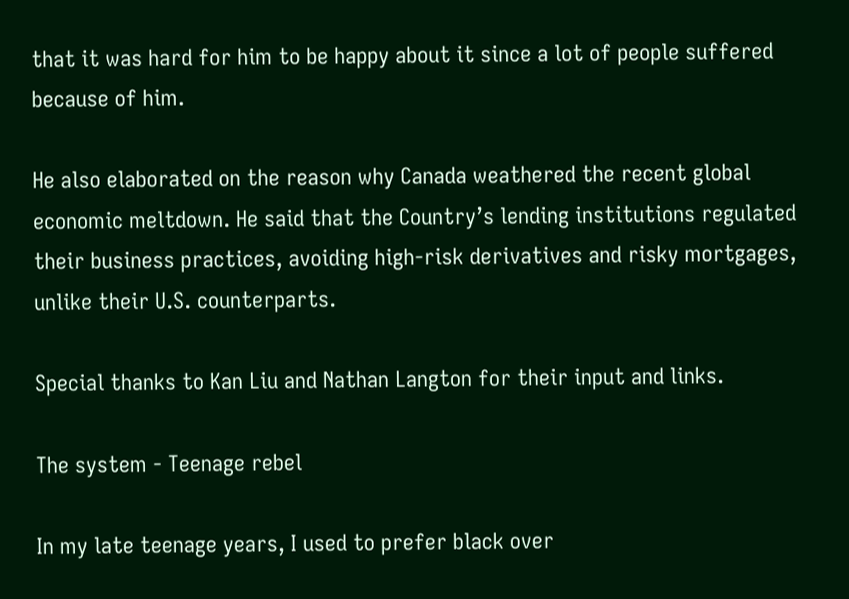that it was hard for him to be happy about it since a lot of people suffered because of him.

He also elaborated on the reason why Canada weathered the recent global economic meltdown. He said that the Country’s lending institutions regulated their business practices, avoiding high-risk derivatives and risky mortgages, unlike their U.S. counterparts.

Special thanks to Kan Liu and Nathan Langton for their input and links.

The system - Teenage rebel

In my late teenage years, I used to prefer black over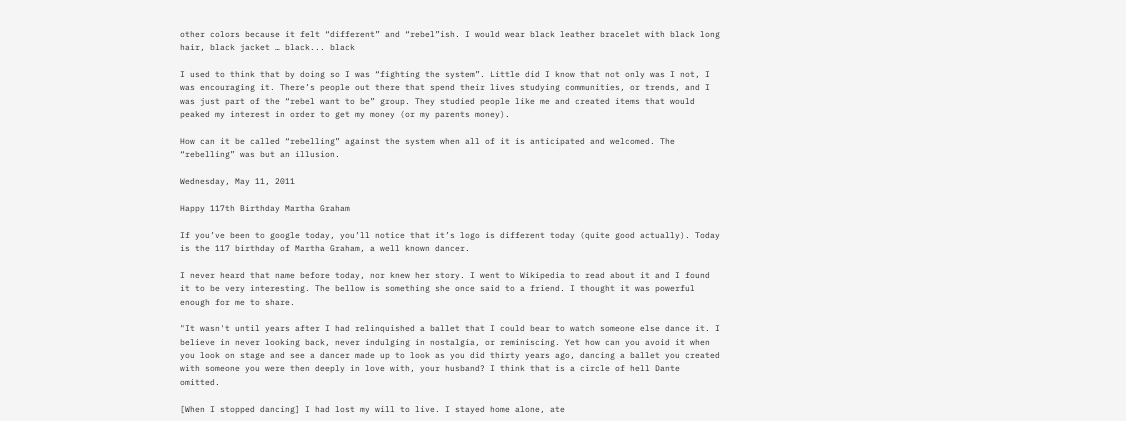other colors because it felt “different” and “rebel”ish. I would wear black leather bracelet with black long hair, black jacket … black... black

I used to think that by doing so I was “fighting the system”. Little did I know that not only was I not, I was encouraging it. There’s people out there that spend their lives studying communities, or trends, and I was just part of the “rebel want to be” group. They studied people like me and created items that would peaked my interest in order to get my money (or my parents money).

How can it be called “rebelling” against the system when all of it is anticipated and welcomed. The “rebelling” was but an illusion.

Wednesday, May 11, 2011

Happy 117th Birthday Martha Graham

If you’ve been to google today, you’ll notice that it’s logo is different today (quite good actually). Today is the 117 birthday of Martha Graham, a well known dancer.

I never heard that name before today, nor knew her story. I went to Wikipedia to read about it and I found it to be very interesting. The bellow is something she once said to a friend. I thought it was powerful enough for me to share.

"It wasn't until years after I had relinquished a ballet that I could bear to watch someone else dance it. I believe in never looking back, never indulging in nostalgia, or reminiscing. Yet how can you avoid it when you look on stage and see a dancer made up to look as you did thirty years ago, dancing a ballet you created with someone you were then deeply in love with, your husband? I think that is a circle of hell Dante omitted.

[When I stopped dancing] I had lost my will to live. I stayed home alone, ate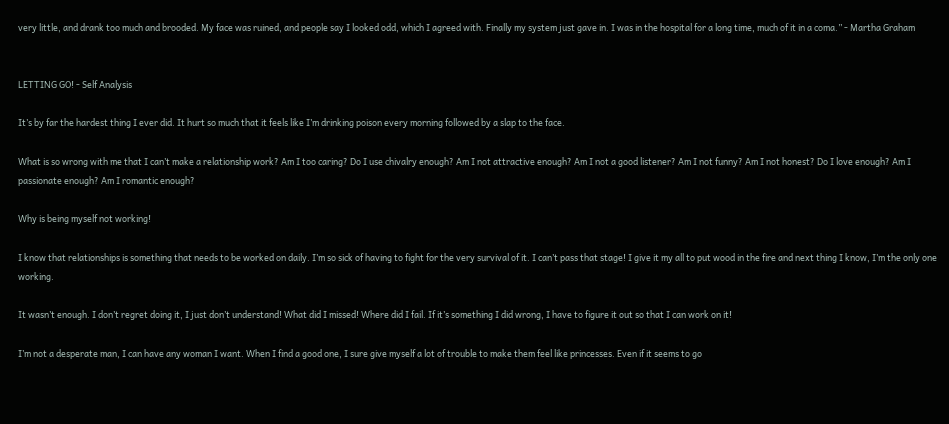very little, and drank too much and brooded. My face was ruined, and people say I looked odd, which I agreed with. Finally my system just gave in. I was in the hospital for a long time, much of it in a coma.” - Martha Graham


LETTING GO! - Self Analysis

It’s by far the hardest thing I ever did. It hurt so much that it feels like I’m drinking poison every morning followed by a slap to the face.

What is so wrong with me that I can’t make a relationship work? Am I too caring? Do I use chivalry enough? Am I not attractive enough? Am I not a good listener? Am I not funny? Am I not honest? Do I love enough? Am I passionate enough? Am I romantic enough?

Why is being myself not working!

I know that relationships is something that needs to be worked on daily. I’m so sick of having to fight for the very survival of it. I can’t pass that stage! I give it my all to put wood in the fire and next thing I know, I’m the only one working.

It wasn’t enough. I don’t regret doing it, I just don’t understand! What did I missed! Where did I fail. If it’s something I did wrong, I have to figure it out so that I can work on it!

I’m not a desperate man, I can have any woman I want. When I find a good one, I sure give myself a lot of trouble to make them feel like princesses. Even if it seems to go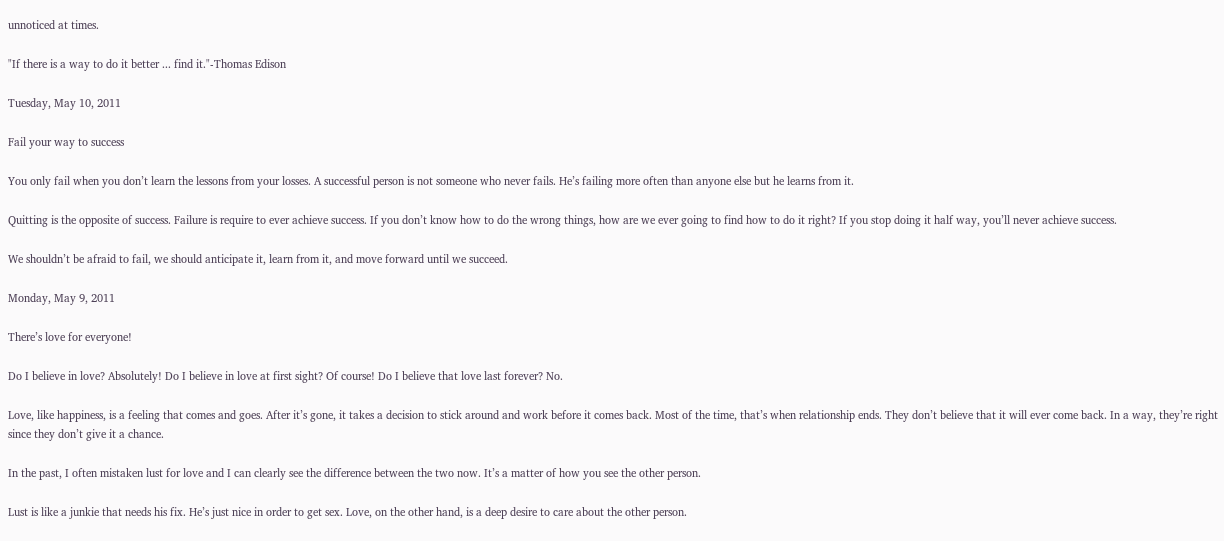unnoticed at times.

"If there is a way to do it better ... find it."-Thomas Edison

Tuesday, May 10, 2011

Fail your way to success

You only fail when you don’t learn the lessons from your losses. A successful person is not someone who never fails. He’s failing more often than anyone else but he learns from it.

Quitting is the opposite of success. Failure is require to ever achieve success. If you don’t know how to do the wrong things, how are we ever going to find how to do it right? If you stop doing it half way, you’ll never achieve success.

We shouldn’t be afraid to fail, we should anticipate it, learn from it, and move forward until we succeed.

Monday, May 9, 2011

There’s love for everyone!

Do I believe in love? Absolutely! Do I believe in love at first sight? Of course! Do I believe that love last forever? No.

Love, like happiness, is a feeling that comes and goes. After it’s gone, it takes a decision to stick around and work before it comes back. Most of the time, that’s when relationship ends. They don’t believe that it will ever come back. In a way, they’re right since they don’t give it a chance.

In the past, I often mistaken lust for love and I can clearly see the difference between the two now. It’s a matter of how you see the other person.

Lust is like a junkie that needs his fix. He’s just nice in order to get sex. Love, on the other hand, is a deep desire to care about the other person.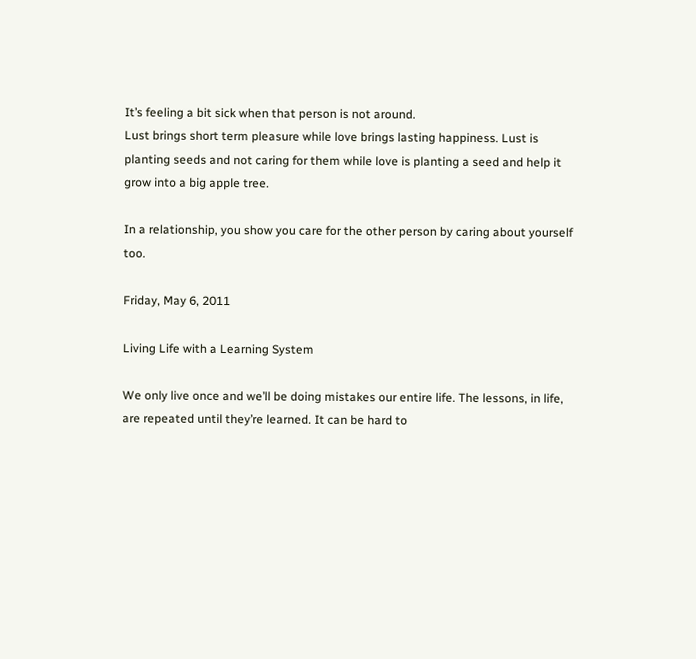It’s feeling a bit sick when that person is not around.
Lust brings short term pleasure while love brings lasting happiness. Lust is planting seeds and not caring for them while love is planting a seed and help it grow into a big apple tree.

In a relationship, you show you care for the other person by caring about yourself too.

Friday, May 6, 2011

Living Life with a Learning System

We only live once and we’ll be doing mistakes our entire life. The lessons, in life, are repeated until they’re learned. It can be hard to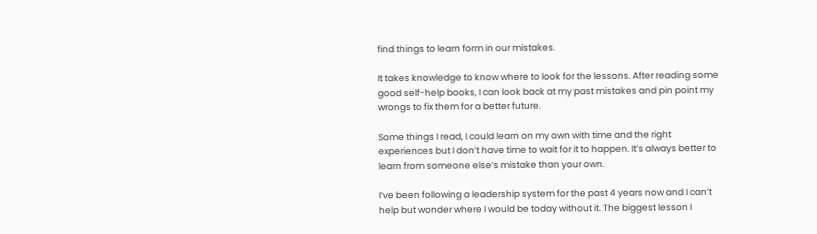find things to learn form in our mistakes.

It takes knowledge to know where to look for the lessons. After reading some good self-help books, I can look back at my past mistakes and pin point my wrongs to fix them for a better future.

Some things I read, I could learn on my own with time and the right experiences but I don’t have time to wait for it to happen. It’s always better to learn from someone else’s mistake than your own.

I’ve been following a leadership system for the past 4 years now and I can’t help but wonder where I would be today without it. The biggest lesson I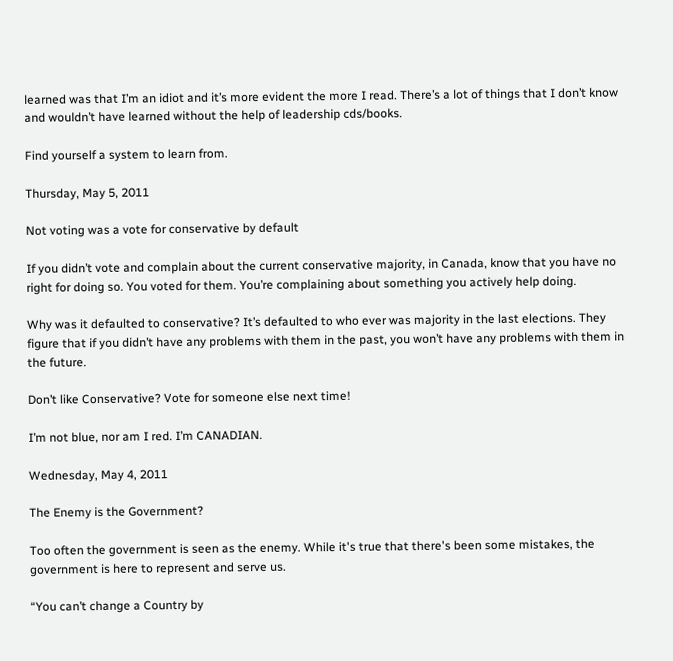learned was that I’m an idiot and it’s more evident the more I read. There’s a lot of things that I don’t know and wouldn’t have learned without the help of leadership cds/books.

Find yourself a system to learn from.

Thursday, May 5, 2011

Not voting was a vote for conservative by default

If you didn’t vote and complain about the current conservative majority, in Canada, know that you have no right for doing so. You voted for them. You’re complaining about something you actively help doing.

Why was it defaulted to conservative? It’s defaulted to who ever was majority in the last elections. They figure that if you didn’t have any problems with them in the past, you won’t have any problems with them in the future.

Don’t like Conservative? Vote for someone else next time!

I’m not blue, nor am I red. I’m CANADIAN.

Wednesday, May 4, 2011

The Enemy is the Government?

Too often the government is seen as the enemy. While it's true that there's been some mistakes, the government is here to represent and serve us.

“You can’t change a Country by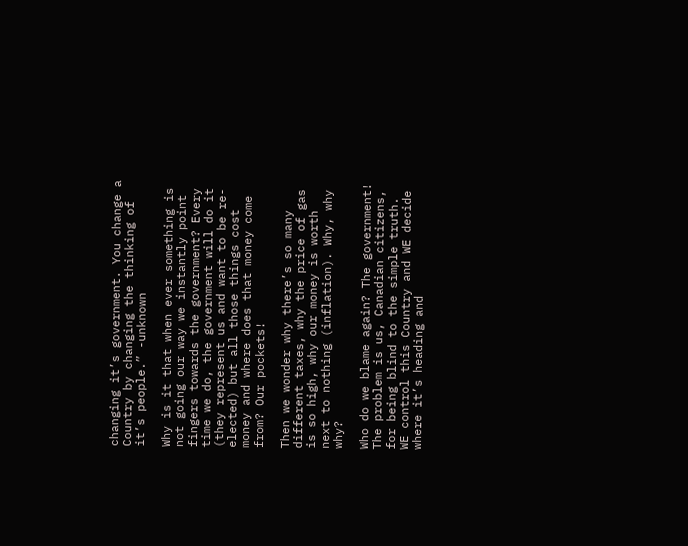changing it’s government. You change a Country by changing the thinking of it’s people.” -unknown

Why is it that when ever something is not going our way we instantly point fingers towards the government? Every time we do, the government will do it (they represent us and want to be re-elected) but all those things cost money and where does that money come from? Our pockets!

Then we wonder why there’s so many different taxes, why the price of gas is so high, why our money is worth next to nothing (inflation). Why, why why?

Who do we blame again? The government! The problem is us, Canadian citizens, for being blind to the simple truth. WE control this Country and WE decide where it’s heading and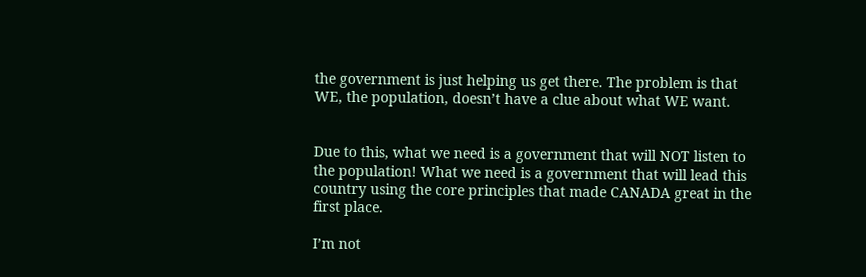the government is just helping us get there. The problem is that WE, the population, doesn’t have a clue about what WE want.


Due to this, what we need is a government that will NOT listen to the population! What we need is a government that will lead this country using the core principles that made CANADA great in the first place.

I’m not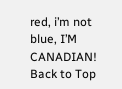red, i’m not blue, I’M CANADIAN!
Back to Top